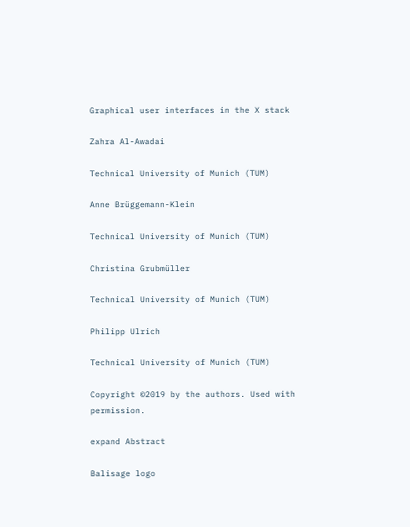Graphical user interfaces in the X stack

Zahra Al-Awadai

Technical University of Munich (TUM)

Anne Brüggemann-Klein

Technical University of Munich (TUM)

Christina Grubmüller

Technical University of Munich (TUM)

Philipp Ulrich

Technical University of Munich (TUM)

Copyright ©2019 by the authors. Used with permission.

expand Abstract

Balisage logo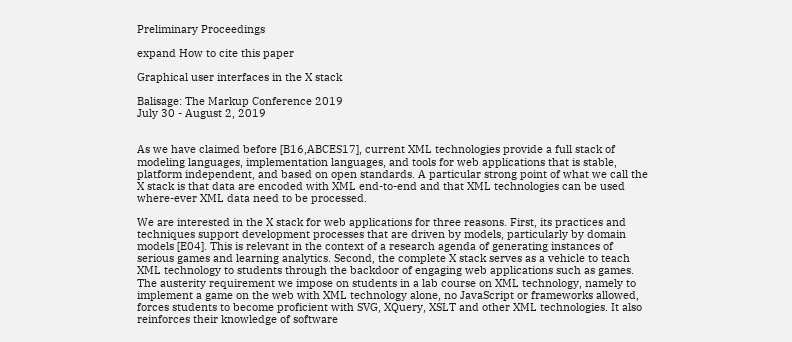Preliminary Proceedings

expand How to cite this paper

Graphical user interfaces in the X stack

Balisage: The Markup Conference 2019
July 30 - August 2, 2019


As we have claimed before [B16,ABCES17], current XML technologies provide a full stack of modeling languages, implementation languages, and tools for web applications that is stable, platform independent, and based on open standards. A particular strong point of what we call the X stack is that data are encoded with XML end-to-end and that XML technologies can be used where-ever XML data need to be processed.

We are interested in the X stack for web applications for three reasons. First, its practices and techniques support development processes that are driven by models, particularly by domain models [E04]. This is relevant in the context of a research agenda of generating instances of serious games and learning analytics. Second, the complete X stack serves as a vehicle to teach XML technology to students through the backdoor of engaging web applications such as games. The austerity requirement we impose on students in a lab course on XML technology, namely to implement a game on the web with XML technology alone, no JavaScript or frameworks allowed, forces students to become proficient with SVG, XQuery, XSLT and other XML technologies. It also reinforces their knowledge of software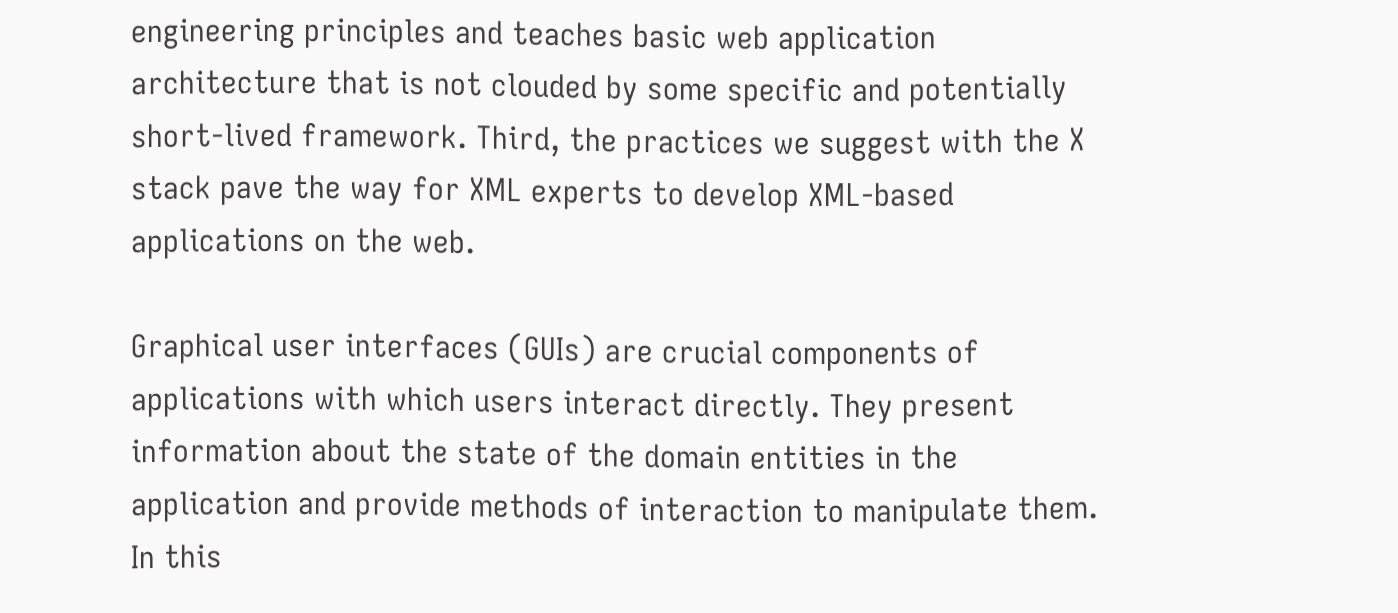engineering principles and teaches basic web application architecture that is not clouded by some specific and potentially short-lived framework. Third, the practices we suggest with the X stack pave the way for XML experts to develop XML-based applications on the web.

Graphical user interfaces (GUIs) are crucial components of applications with which users interact directly. They present information about the state of the domain entities in the application and provide methods of interaction to manipulate them. In this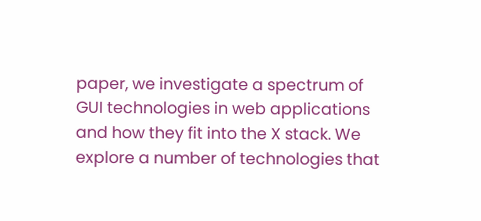paper, we investigate a spectrum of GUI technologies in web applications and how they fit into the X stack. We explore a number of technologies that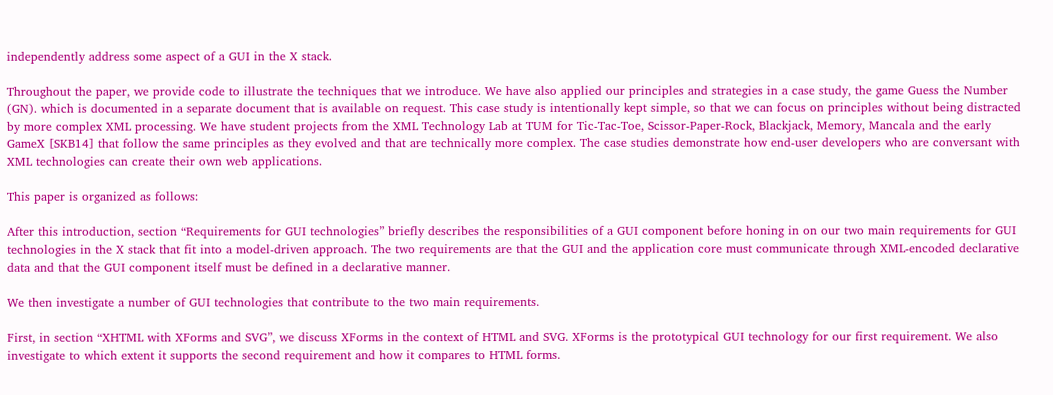independently address some aspect of a GUI in the X stack.

Throughout the paper, we provide code to illustrate the techniques that we introduce. We have also applied our principles and strategies in a case study, the game Guess the Number (GN). which is documented in a separate document that is available on request. This case study is intentionally kept simple, so that we can focus on principles without being distracted by more complex XML processing. We have student projects from the XML Technology Lab at TUM for Tic-Tac-Toe, Scissor-Paper-Rock, Blackjack, Memory, Mancala and the early GameX [SKB14] that follow the same principles as they evolved and that are technically more complex. The case studies demonstrate how end-user developers who are conversant with XML technologies can create their own web applications.

This paper is organized as follows:

After this introduction, section “Requirements for GUI technologies” briefly describes the responsibilities of a GUI component before honing in on our two main requirements for GUI technologies in the X stack that fit into a model-driven approach. The two requirements are that the GUI and the application core must communicate through XML-encoded declarative data and that the GUI component itself must be defined in a declarative manner.

We then investigate a number of GUI technologies that contribute to the two main requirements.

First, in section “XHTML with XForms and SVG”, we discuss XForms in the context of HTML and SVG. XForms is the prototypical GUI technology for our first requirement. We also investigate to which extent it supports the second requirement and how it compares to HTML forms.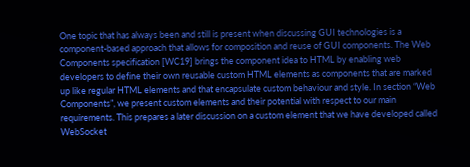One topic that has always been and still is present when discussing GUI technologies is a component-based approach that allows for composition and reuse of GUI components. The Web Components specification [WC19] brings the component idea to HTML by enabling web developers to define their own reusable custom HTML elements as components that are marked up like regular HTML elements and that encapsulate custom behaviour and style. In section “Web Components”, we present custom elements and their potential with respect to our main requirements. This prepares a later discussion on a custom element that we have developed called WebSocket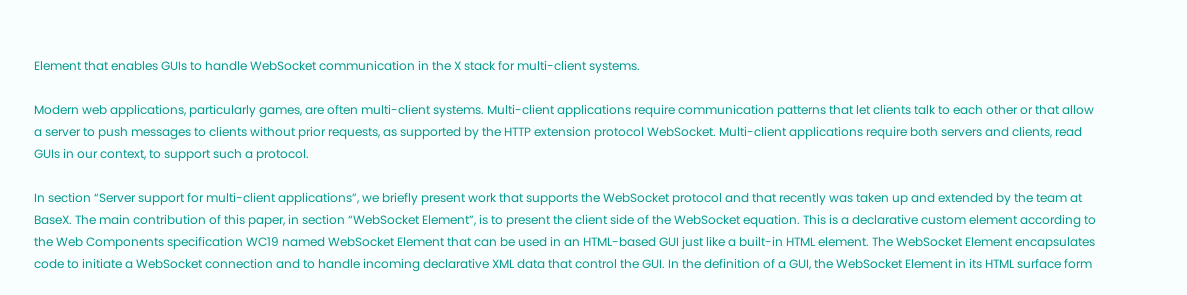Element that enables GUIs to handle WebSocket communication in the X stack for multi-client systems.

Modern web applications, particularly games, are often multi-client systems. Multi-client applications require communication patterns that let clients talk to each other or that allow a server to push messages to clients without prior requests, as supported by the HTTP extension protocol WebSocket. Multi-client applications require both servers and clients, read GUIs in our context, to support such a protocol.

In section “Server support for multi-client applications”, we briefly present work that supports the WebSocket protocol and that recently was taken up and extended by the team at BaseX. The main contribution of this paper, in section “WebSocket Element”, is to present the client side of the WebSocket equation. This is a declarative custom element according to the Web Components specification WC19 named WebSocket Element that can be used in an HTML-based GUI just like a built-in HTML element. The WebSocket Element encapsulates code to initiate a WebSocket connection and to handle incoming declarative XML data that control the GUI. In the definition of a GUI, the WebSocket Element in its HTML surface form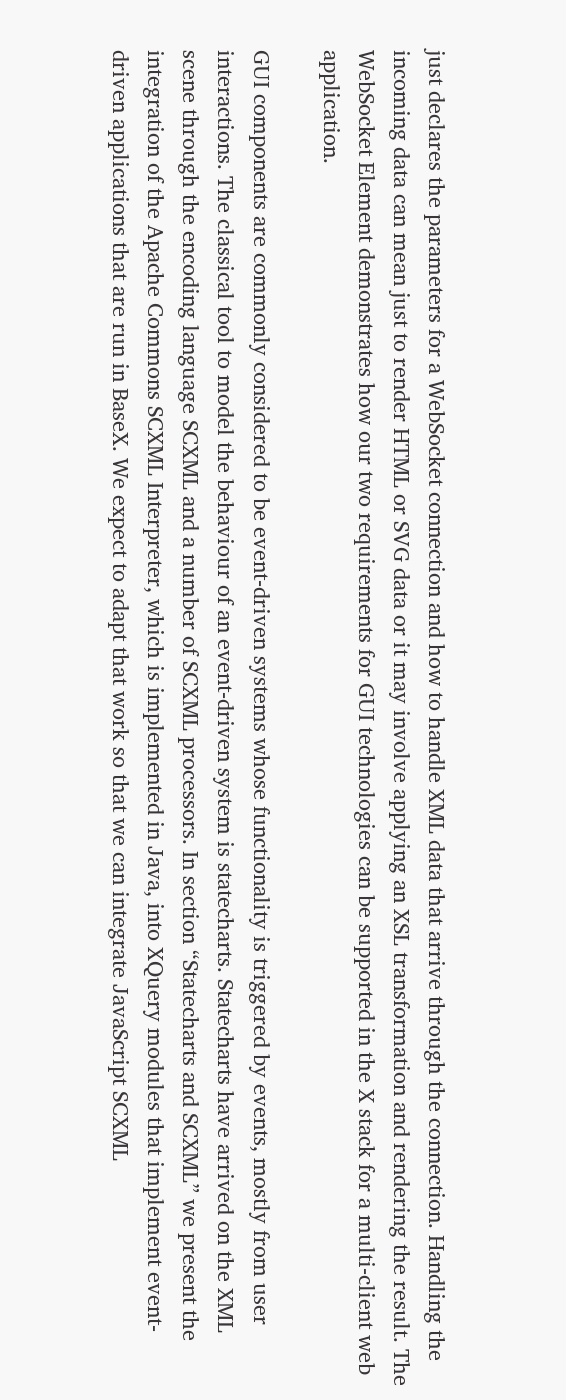just declares the parameters for a WebSocket connection and how to handle XML data that arrive through the connection. Handling the incoming data can mean just to render HTML or SVG data or it may involve applying an XSL transformation and rendering the result. The WebSocket Element demonstrates how our two requirements for GUI technologies can be supported in the X stack for a multi-client web application.

GUI components are commonly considered to be event-driven systems whose functionality is triggered by events, mostly from user interactions. The classical tool to model the behaviour of an event-driven system is statecharts. Statecharts have arrived on the XML scene through the encoding language SCXML and a number of SCXML processors. In section “Statecharts and SCXML” we present the integration of the Apache Commons SCXML Interpreter, which is implemented in Java, into XQuery modules that implement event-driven applications that are run in BaseX. We expect to adapt that work so that we can integrate JavaScript SCXML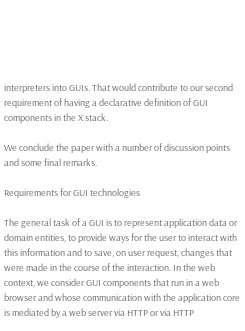interpreters into GUIs. That would contribute to our second requirement of having a declarative definition of GUI components in the X stack.

We conclude the paper with a number of discussion points and some final remarks.

Requirements for GUI technologies

The general task of a GUI is to represent application data or domain entities, to provide ways for the user to interact with this information and to save, on user request, changes that were made in the course of the interaction. In the web context, we consider GUI components that run in a web browser and whose communication with the application core is mediated by a web server via HTTP or via HTTP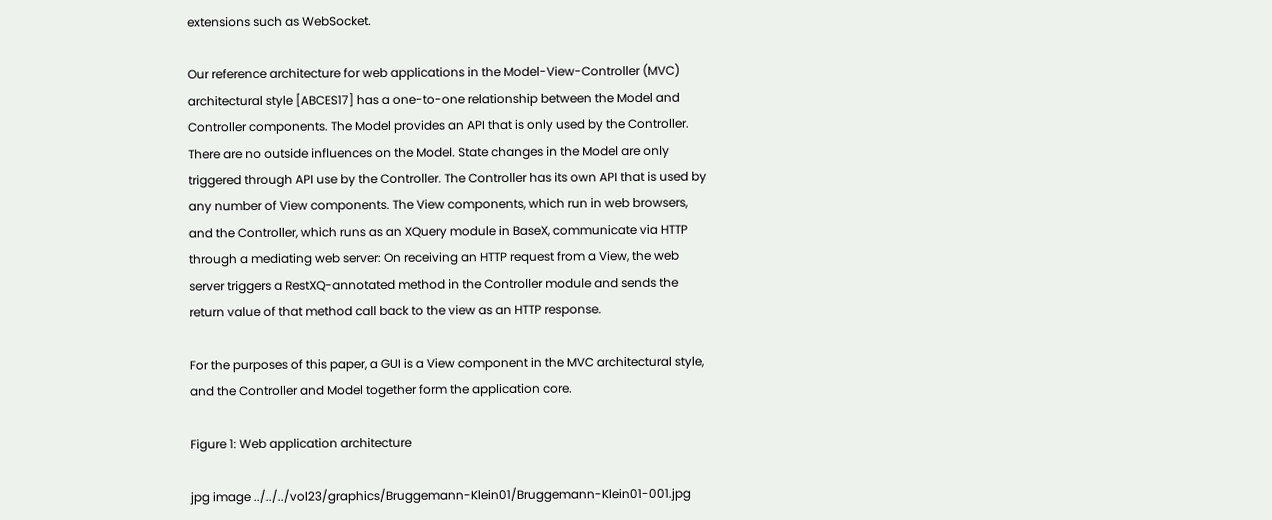extensions such as WebSocket.

Our reference architecture for web applications in the Model-View-Controller (MVC) architectural style [ABCES17] has a one-to-one relationship between the Model and Controller components. The Model provides an API that is only used by the Controller. There are no outside influences on the Model. State changes in the Model are only triggered through API use by the Controller. The Controller has its own API that is used by any number of View components. The View components, which run in web browsers, and the Controller, which runs as an XQuery module in BaseX, communicate via HTTP through a mediating web server: On receiving an HTTP request from a View, the web server triggers a RestXQ-annotated method in the Controller module and sends the return value of that method call back to the view as an HTTP response.

For the purposes of this paper, a GUI is a View component in the MVC architectural style, and the Controller and Model together form the application core.

Figure 1: Web application architecture

jpg image ../../../vol23/graphics/Bruggemann-Klein01/Bruggemann-Klein01-001.jpg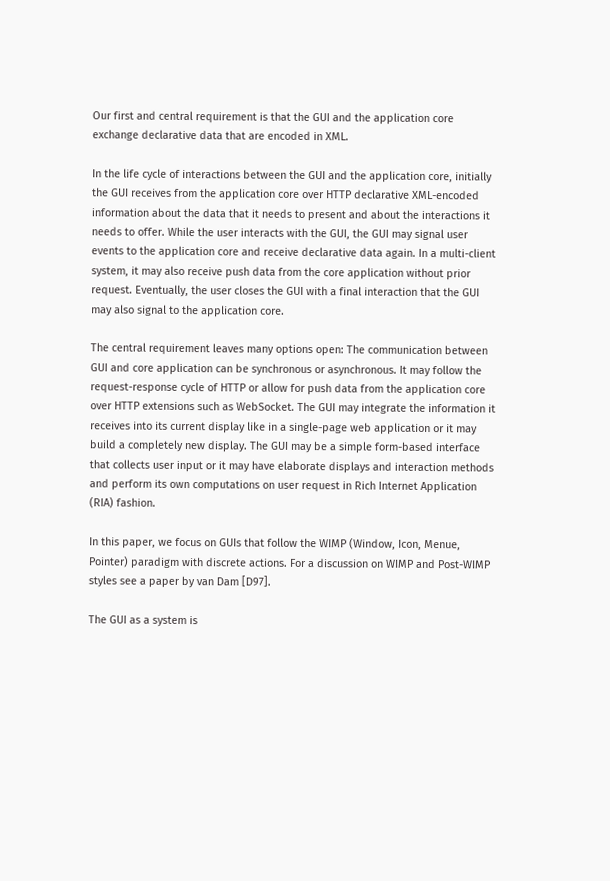Our first and central requirement is that the GUI and the application core exchange declarative data that are encoded in XML.

In the life cycle of interactions between the GUI and the application core, initially the GUI receives from the application core over HTTP declarative XML-encoded information about the data that it needs to present and about the interactions it needs to offer. While the user interacts with the GUI, the GUI may signal user events to the application core and receive declarative data again. In a multi-client system, it may also receive push data from the core application without prior request. Eventually, the user closes the GUI with a final interaction that the GUI may also signal to the application core.

The central requirement leaves many options open: The communication between GUI and core application can be synchronous or asynchronous. It may follow the request-response cycle of HTTP or allow for push data from the application core over HTTP extensions such as WebSocket. The GUI may integrate the information it receives into its current display like in a single-page web application or it may build a completely new display. The GUI may be a simple form-based interface that collects user input or it may have elaborate displays and interaction methods and perform its own computations on user request in Rich Internet Application (RIA) fashion.

In this paper, we focus on GUIs that follow the WIMP (Window, Icon, Menue, Pointer) paradigm with discrete actions. For a discussion on WIMP and Post-WIMP styles see a paper by van Dam [D97].

The GUI as a system is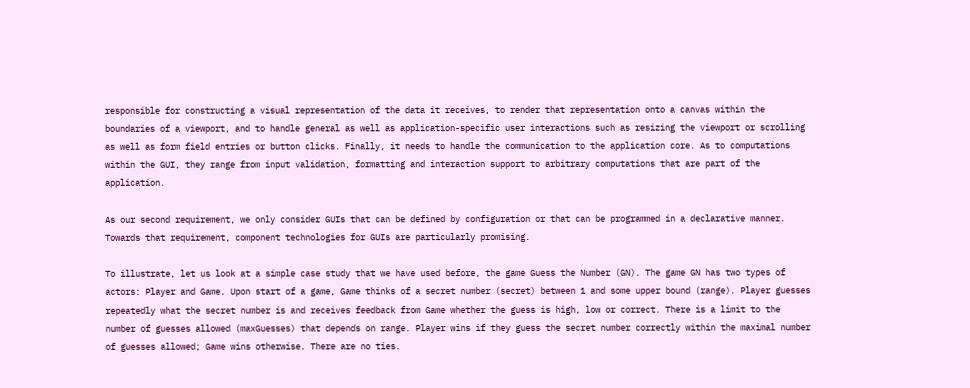responsible for constructing a visual representation of the data it receives, to render that representation onto a canvas within the boundaries of a viewport, and to handle general as well as application-specific user interactions such as resizing the viewport or scrolling as well as form field entries or button clicks. Finally, it needs to handle the communication to the application core. As to computations within the GUI, they range from input validation, formatting and interaction support to arbitrary computations that are part of the application.

As our second requirement, we only consider GUIs that can be defined by configuration or that can be programmed in a declarative manner. Towards that requirement, component technologies for GUIs are particularly promising.

To illustrate, let us look at a simple case study that we have used before, the game Guess the Number (GN). The game GN has two types of actors: Player and Game. Upon start of a game, Game thinks of a secret number (secret) between 1 and some upper bound (range). Player guesses repeatedly what the secret number is and receives feedback from Game whether the guess is high, low or correct. There is a limit to the number of guesses allowed (maxGuesses) that depends on range. Player wins if they guess the secret number correctly within the maximal number of guesses allowed; Game wins otherwise. There are no ties.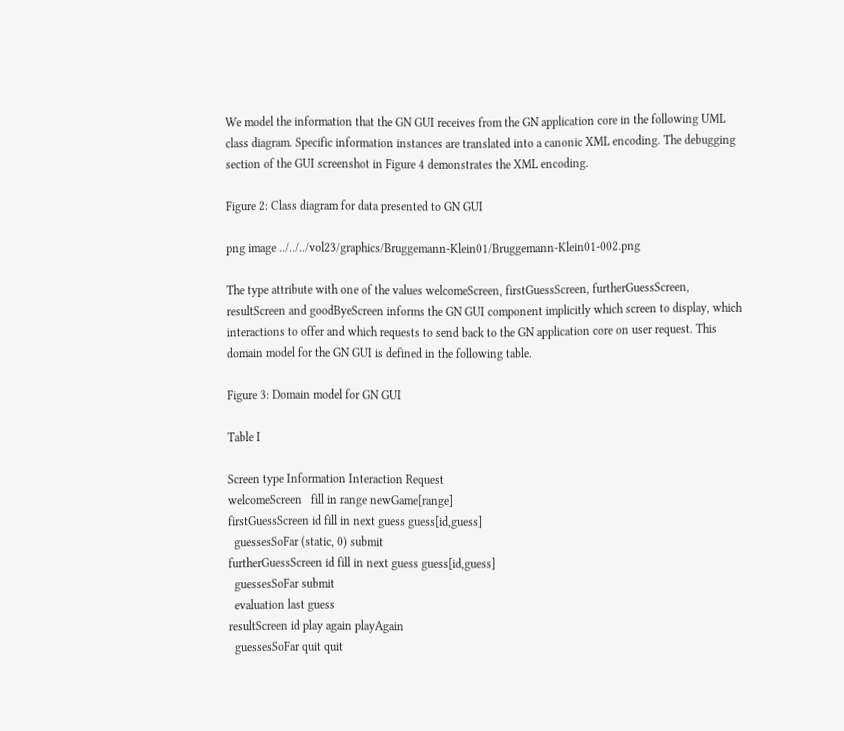We model the information that the GN GUI receives from the GN application core in the following UML class diagram. Specific information instances are translated into a canonic XML encoding. The debugging section of the GUI screenshot in Figure 4 demonstrates the XML encoding.

Figure 2: Class diagram for data presented to GN GUI

png image ../../../vol23/graphics/Bruggemann-Klein01/Bruggemann-Klein01-002.png

The type attribute with one of the values welcomeScreen, firstGuessScreen, furtherGuessScreen, resultScreen and goodByeScreen informs the GN GUI component implicitly which screen to display, which interactions to offer and which requests to send back to the GN application core on user request. This domain model for the GN GUI is defined in the following table.

Figure 3: Domain model for GN GUI

Table I

Screen type Information Interaction Request
welcomeScreen   fill in range newGame[range]
firstGuessScreen id fill in next guess guess[id,guess]
  guessesSoFar (static, 0) submit
furtherGuessScreen id fill in next guess guess[id,guess]
  guessesSoFar submit
  evaluation last guess
resultScreen id play again playAgain
  guessesSoFar quit quit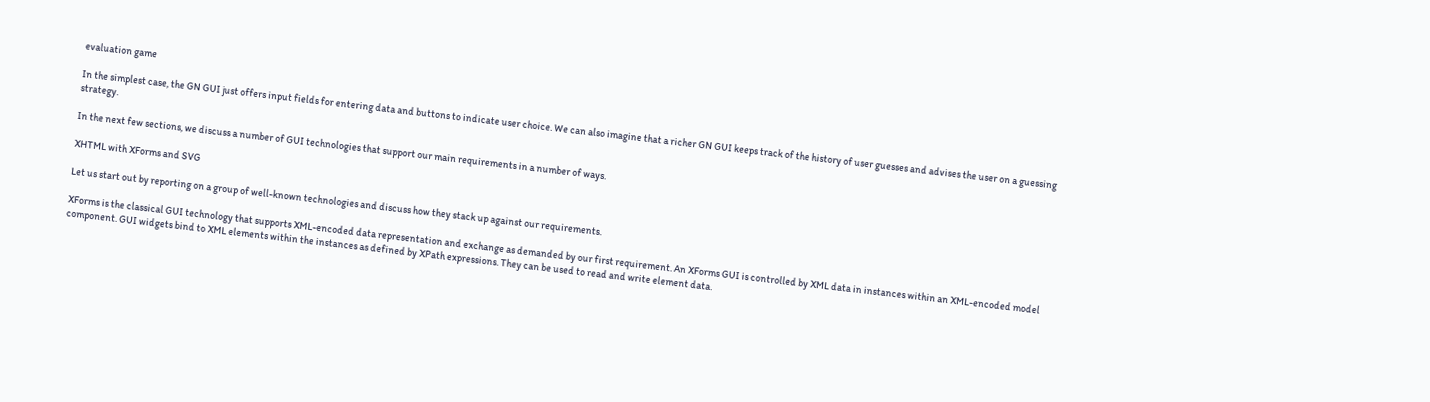evaluation game

In the simplest case, the GN GUI just offers input fields for entering data and buttons to indicate user choice. We can also imagine that a richer GN GUI keeps track of the history of user guesses and advises the user on a guessing strategy.

In the next few sections, we discuss a number of GUI technologies that support our main requirements in a number of ways.

XHTML with XForms and SVG

Let us start out by reporting on a group of well-known technologies and discuss how they stack up against our requirements.

XForms is the classical GUI technology that supports XML-encoded data representation and exchange as demanded by our first requirement. An XForms GUI is controlled by XML data in instances within an XML-encoded model component. GUI widgets bind to XML elements within the instances as defined by XPath expressions. They can be used to read and write element data.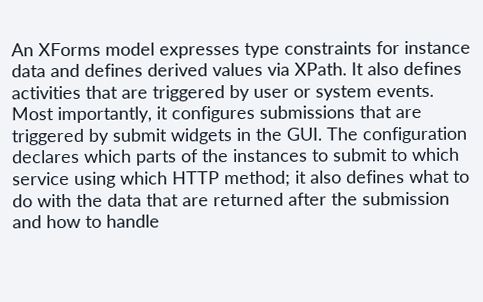An XForms model expresses type constraints for instance data and defines derived values via XPath. It also defines activities that are triggered by user or system events. Most importantly, it configures submissions that are triggered by submit widgets in the GUI. The configuration declares which parts of the instances to submit to which service using which HTTP method; it also defines what to do with the data that are returned after the submission and how to handle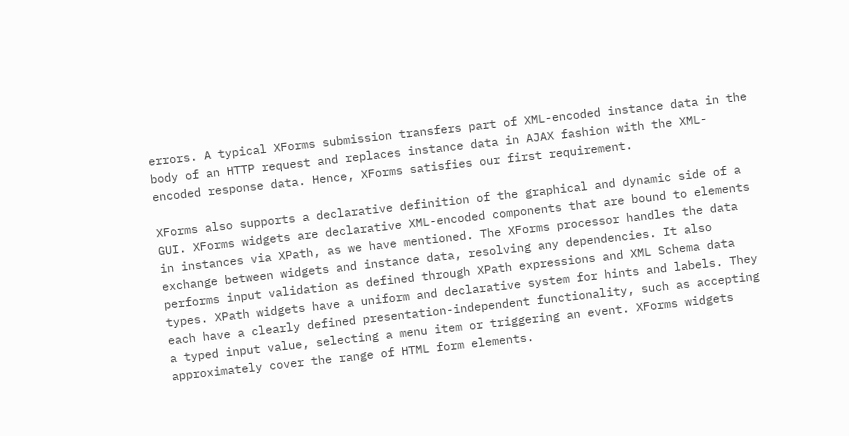errors. A typical XForms submission transfers part of XML-encoded instance data in the body of an HTTP request and replaces instance data in AJAX fashion with the XML-encoded response data. Hence, XForms satisfies our first requirement.

XForms also supports a declarative definition of the graphical and dynamic side of a GUI. XForms widgets are declarative XML-encoded components that are bound to elements in instances via XPath, as we have mentioned. The XForms processor handles the data exchange between widgets and instance data, resolving any dependencies. It also performs input validation as defined through XPath expressions and XML Schema data types. XPath widgets have a uniform and declarative system for hints and labels. They each have a clearly defined presentation-independent functionality, such as accepting a typed input value, selecting a menu item or triggering an event. XForms widgets approximately cover the range of HTML form elements.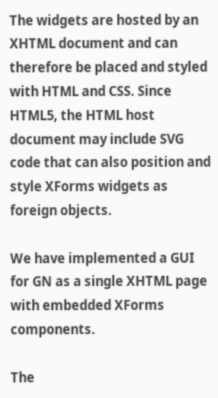The widgets are hosted by an XHTML document and can therefore be placed and styled with HTML and CSS. Since HTML5, the HTML host document may include SVG code that can also position and style XForms widgets as foreign objects.

We have implemented a GUI for GN as a single XHTML page with embedded XForms components.

The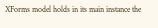XForms model holds in its main instance the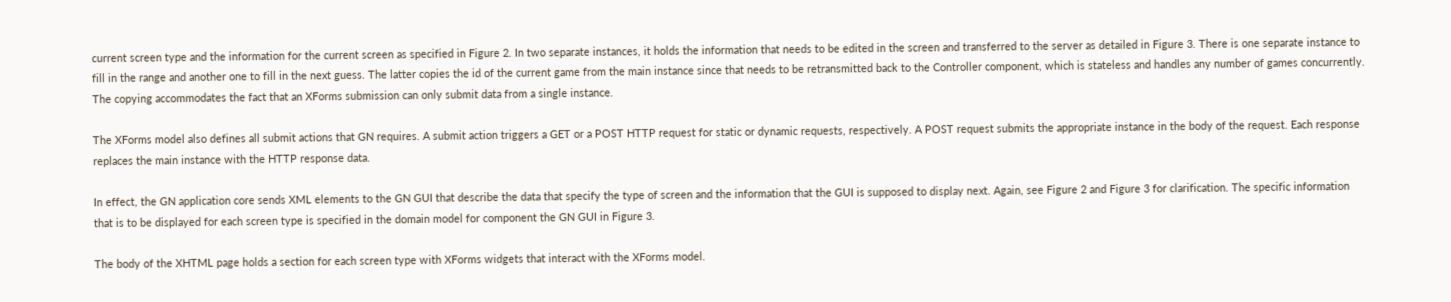current screen type and the information for the current screen as specified in Figure 2. In two separate instances, it holds the information that needs to be edited in the screen and transferred to the server as detailed in Figure 3. There is one separate instance to fill in the range and another one to fill in the next guess. The latter copies the id of the current game from the main instance since that needs to be retransmitted back to the Controller component, which is stateless and handles any number of games concurrently. The copying accommodates the fact that an XForms submission can only submit data from a single instance.

The XForms model also defines all submit actions that GN requires. A submit action triggers a GET or a POST HTTP request for static or dynamic requests, respectively. A POST request submits the appropriate instance in the body of the request. Each response replaces the main instance with the HTTP response data.

In effect, the GN application core sends XML elements to the GN GUI that describe the data that specify the type of screen and the information that the GUI is supposed to display next. Again, see Figure 2 and Figure 3 for clarification. The specific information that is to be displayed for each screen type is specified in the domain model for component the GN GUI in Figure 3.

The body of the XHTML page holds a section for each screen type with XForms widgets that interact with the XForms model.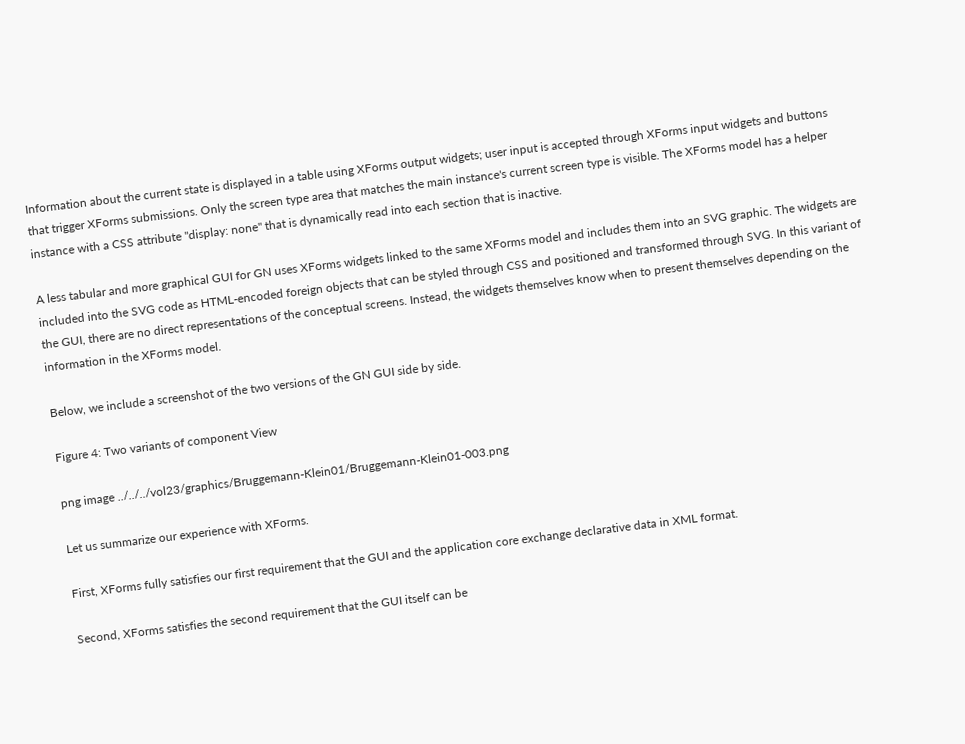Information about the current state is displayed in a table using XForms output widgets; user input is accepted through XForms input widgets and buttons that trigger XForms submissions. Only the screen type area that matches the main instance's current screen type is visible. The XForms model has a helper instance with a CSS attribute "display: none" that is dynamically read into each section that is inactive.

A less tabular and more graphical GUI for GN uses XForms widgets linked to the same XForms model and includes them into an SVG graphic. The widgets are included into the SVG code as HTML-encoded foreign objects that can be styled through CSS and positioned and transformed through SVG. In this variant of the GUI, there are no direct representations of the conceptual screens. Instead, the widgets themselves know when to present themselves depending on the information in the XForms model.

Below, we include a screenshot of the two versions of the GN GUI side by side.

Figure 4: Two variants of component View

png image ../../../vol23/graphics/Bruggemann-Klein01/Bruggemann-Klein01-003.png

Let us summarize our experience with XForms.

First, XForms fully satisfies our first requirement that the GUI and the application core exchange declarative data in XML format.

Second, XForms satisfies the second requirement that the GUI itself can be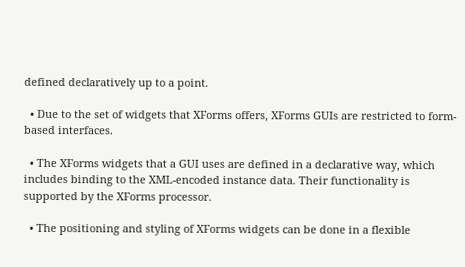defined declaratively up to a point.

  • Due to the set of widgets that XForms offers, XForms GUIs are restricted to form-based interfaces.

  • The XForms widgets that a GUI uses are defined in a declarative way, which includes binding to the XML-encoded instance data. Their functionality is supported by the XForms processor.

  • The positioning and styling of XForms widgets can be done in a flexible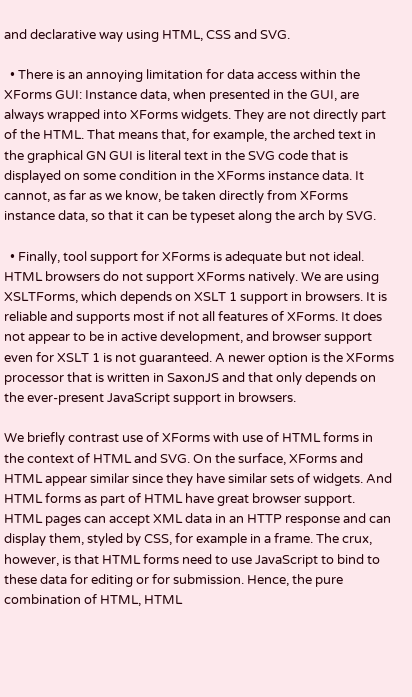and declarative way using HTML, CSS and SVG.

  • There is an annoying limitation for data access within the XForms GUI: Instance data, when presented in the GUI, are always wrapped into XForms widgets. They are not directly part of the HTML. That means that, for example, the arched text in the graphical GN GUI is literal text in the SVG code that is displayed on some condition in the XForms instance data. It cannot, as far as we know, be taken directly from XForms instance data, so that it can be typeset along the arch by SVG.

  • Finally, tool support for XForms is adequate but not ideal. HTML browsers do not support XForms natively. We are using XSLTForms, which depends on XSLT 1 support in browsers. It is reliable and supports most if not all features of XForms. It does not appear to be in active development, and browser support even for XSLT 1 is not guaranteed. A newer option is the XForms processor that is written in SaxonJS and that only depends on the ever-present JavaScript support in browsers.

We briefly contrast use of XForms with use of HTML forms in the context of HTML and SVG. On the surface, XForms and HTML appear similar since they have similar sets of widgets. And HTML forms as part of HTML have great browser support. HTML pages can accept XML data in an HTTP response and can display them, styled by CSS, for example in a frame. The crux, however, is that HTML forms need to use JavaScript to bind to these data for editing or for submission. Hence, the pure combination of HTML, HTML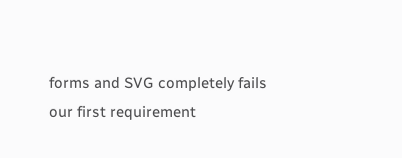forms and SVG completely fails our first requirement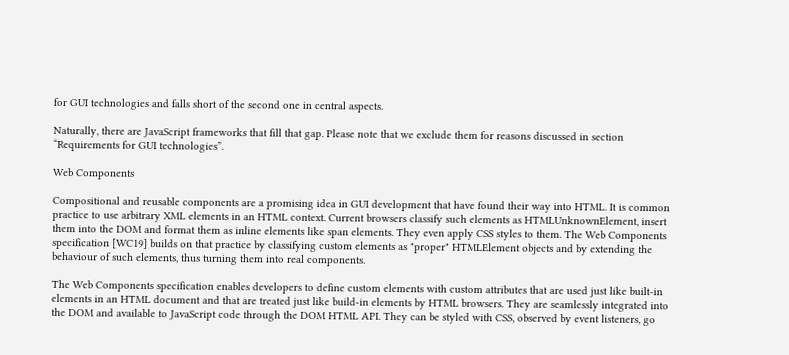for GUI technologies and falls short of the second one in central aspects.

Naturally, there are JavaScript frameworks that fill that gap. Please note that we exclude them for reasons discussed in section “Requirements for GUI technologies”.

Web Components

Compositional and reusable components are a promising idea in GUI development that have found their way into HTML. It is common practice to use arbitrary XML elements in an HTML context. Current browsers classify such elements as HTMLUnknownElement, insert them into the DOM and format them as inline elements like span elements. They even apply CSS styles to them. The Web Components specification [WC19] builds on that practice by classifying custom elements as "proper" HTMLElement objects and by extending the behaviour of such elements, thus turning them into real components.

The Web Components specification enables developers to define custom elements with custom attributes that are used just like built-in elements in an HTML document and that are treated just like build-in elements by HTML browsers. They are seamlessly integrated into the DOM and available to JavaScript code through the DOM HTML API. They can be styled with CSS, observed by event listeners, go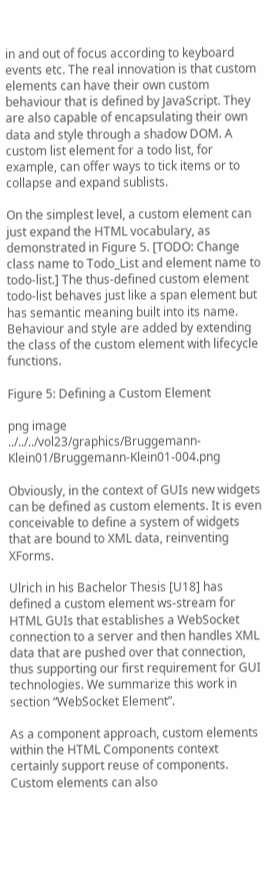in and out of focus according to keyboard events etc. The real innovation is that custom elements can have their own custom behaviour that is defined by JavaScript. They are also capable of encapsulating their own data and style through a shadow DOM. A custom list element for a todo list, for example, can offer ways to tick items or to collapse and expand sublists.

On the simplest level, a custom element can just expand the HTML vocabulary, as demonstrated in Figure 5. [TODO: Change class name to Todo_List and element name to todo-list.] The thus-defined custom element todo-list behaves just like a span element but has semantic meaning built into its name. Behaviour and style are added by extending the class of the custom element with lifecycle functions.

Figure 5: Defining a Custom Element

png image ../../../vol23/graphics/Bruggemann-Klein01/Bruggemann-Klein01-004.png

Obviously, in the context of GUIs new widgets can be defined as custom elements. It is even conceivable to define a system of widgets that are bound to XML data, reinventing XForms.

Ulrich in his Bachelor Thesis [U18] has defined a custom element ws-stream for HTML GUIs that establishes a WebSocket connection to a server and then handles XML data that are pushed over that connection, thus supporting our first requirement for GUI technologies. We summarize this work in section “WebSocket Element”.

As a component approach, custom elements within the HTML Components context certainly support reuse of components. Custom elements can also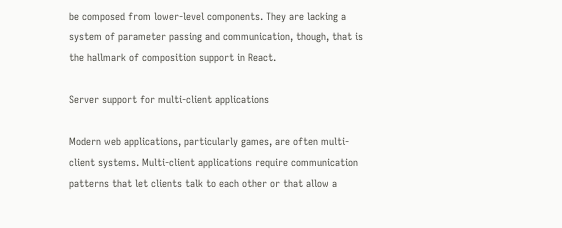be composed from lower-level components. They are lacking a system of parameter passing and communication, though, that is the hallmark of composition support in React.

Server support for multi-client applications

Modern web applications, particularly games, are often multi-client systems. Multi-client applications require communication patterns that let clients talk to each other or that allow a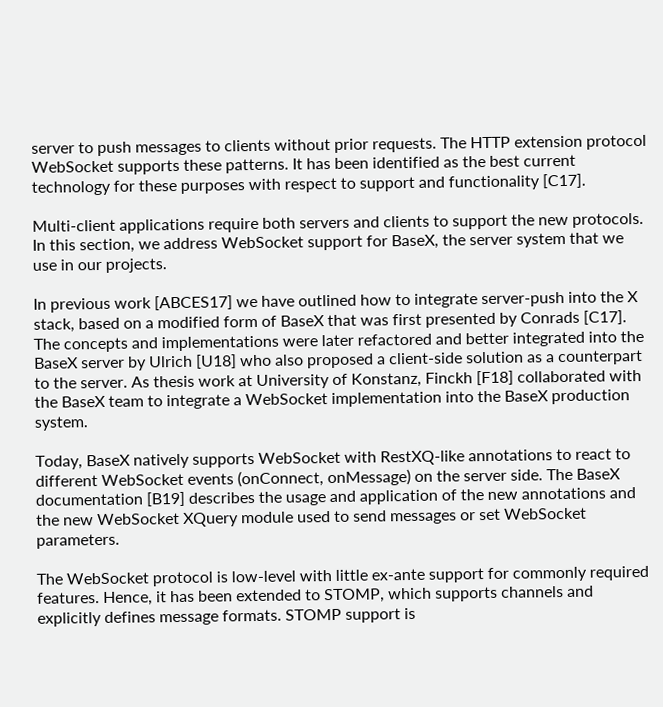server to push messages to clients without prior requests. The HTTP extension protocol WebSocket supports these patterns. It has been identified as the best current technology for these purposes with respect to support and functionality [C17].

Multi-client applications require both servers and clients to support the new protocols. In this section, we address WebSocket support for BaseX, the server system that we use in our projects.

In previous work [ABCES17] we have outlined how to integrate server-push into the X stack, based on a modified form of BaseX that was first presented by Conrads [C17]. The concepts and implementations were later refactored and better integrated into the BaseX server by Ulrich [U18] who also proposed a client-side solution as a counterpart to the server. As thesis work at University of Konstanz, Finckh [F18] collaborated with the BaseX team to integrate a WebSocket implementation into the BaseX production system.

Today, BaseX natively supports WebSocket with RestXQ-like annotations to react to different WebSocket events (onConnect, onMessage) on the server side. The BaseX documentation [B19] describes the usage and application of the new annotations and the new WebSocket XQuery module used to send messages or set WebSocket parameters.

The WebSocket protocol is low-level with little ex-ante support for commonly required features. Hence, it has been extended to STOMP, which supports channels and explicitly defines message formats. STOMP support is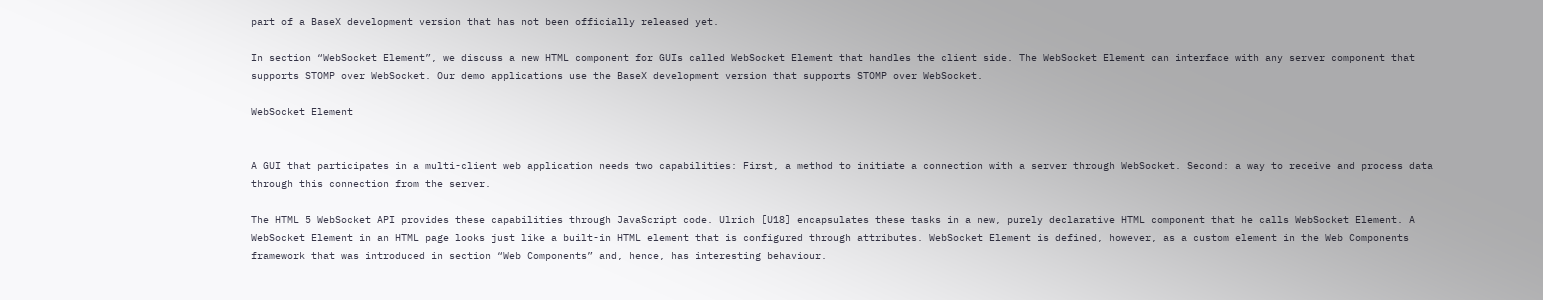part of a BaseX development version that has not been officially released yet.

In section “WebSocket Element”, we discuss a new HTML component for GUIs called WebSocket Element that handles the client side. The WebSocket Element can interface with any server component that supports STOMP over WebSocket. Our demo applications use the BaseX development version that supports STOMP over WebSocket.

WebSocket Element


A GUI that participates in a multi-client web application needs two capabilities: First, a method to initiate a connection with a server through WebSocket. Second: a way to receive and process data through this connection from the server.

The HTML 5 WebSocket API provides these capabilities through JavaScript code. Ulrich [U18] encapsulates these tasks in a new, purely declarative HTML component that he calls WebSocket Element. A WebSocket Element in an HTML page looks just like a built-in HTML element that is configured through attributes. WebSocket Element is defined, however, as a custom element in the Web Components framework that was introduced in section “Web Components” and, hence, has interesting behaviour.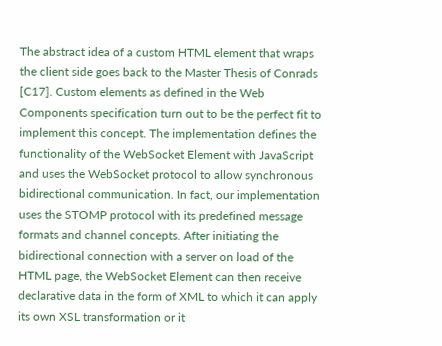The abstract idea of a custom HTML element that wraps the client side goes back to the Master Thesis of Conrads [C17]. Custom elements as defined in the Web Components specification turn out to be the perfect fit to implement this concept. The implementation defines the functionality of the WebSocket Element with JavaScript and uses the WebSocket protocol to allow synchronous bidirectional communication. In fact, our implementation uses the STOMP protocol with its predefined message formats and channel concepts. After initiating the bidirectional connection with a server on load of the HTML page, the WebSocket Element can then receive declarative data in the form of XML to which it can apply its own XSL transformation or it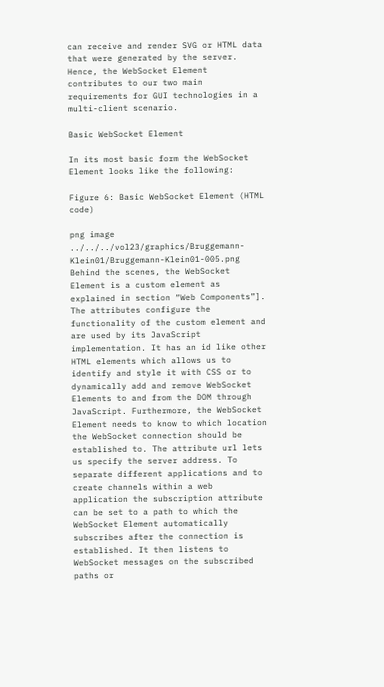can receive and render SVG or HTML data that were generated by the server. Hence, the WebSocket Element contributes to our two main requirements for GUI technologies in a multi-client scenario.

Basic WebSocket Element

In its most basic form the WebSocket Element looks like the following:

Figure 6: Basic WebSocket Element (HTML code)

png image ../../../vol23/graphics/Bruggemann-Klein01/Bruggemann-Klein01-005.png
Behind the scenes, the WebSocket Element is a custom element as explained in section “Web Components”]. The attributes configure the functionality of the custom element and are used by its JavaScript implementation. It has an id like other HTML elements which allows us to identify and style it with CSS or to dynamically add and remove WebSocket Elements to and from the DOM through JavaScript. Furthermore, the WebSocket Element needs to know to which location the WebSocket connection should be established to. The attribute url lets us specify the server address. To separate different applications and to create channels within a web application the subscription attribute can be set to a path to which the WebSocket Element automatically subscribes after the connection is established. It then listens to WebSocket messages on the subscribed paths or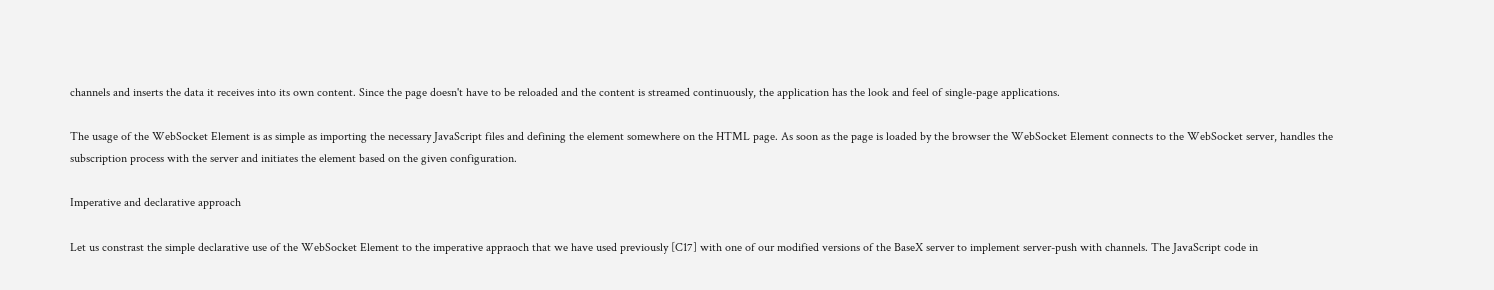channels and inserts the data it receives into its own content. Since the page doesn't have to be reloaded and the content is streamed continuously, the application has the look and feel of single-page applications.

The usage of the WebSocket Element is as simple as importing the necessary JavaScript files and defining the element somewhere on the HTML page. As soon as the page is loaded by the browser the WebSocket Element connects to the WebSocket server, handles the subscription process with the server and initiates the element based on the given configuration.

Imperative and declarative approach

Let us constrast the simple declarative use of the WebSocket Element to the imperative appraoch that we have used previously [C17] with one of our modified versions of the BaseX server to implement server-push with channels. The JavaScript code in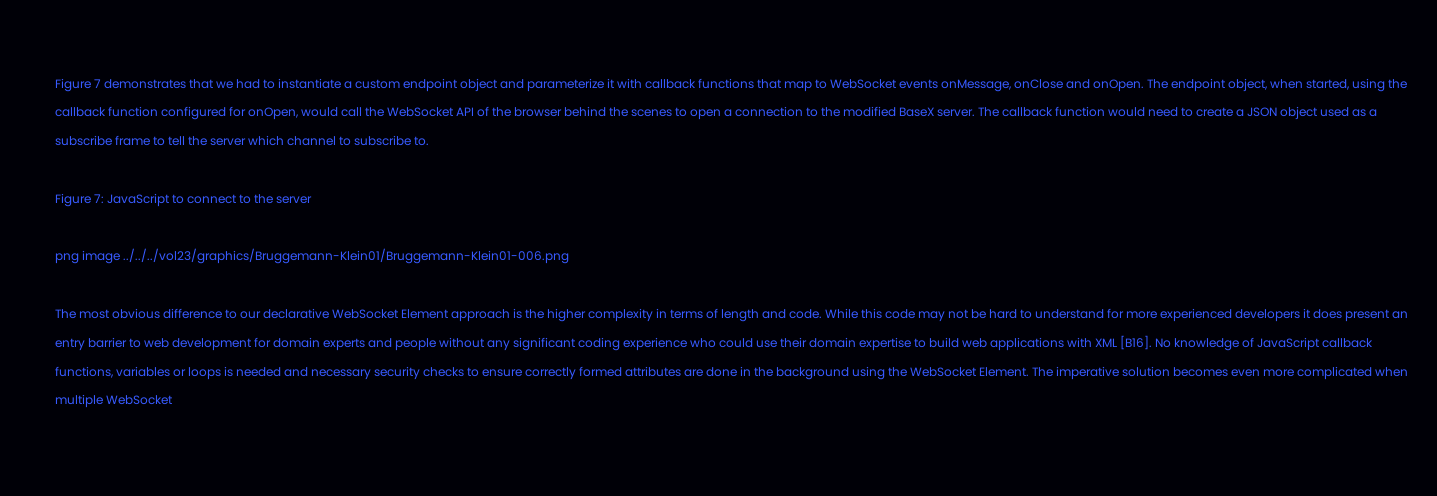Figure 7 demonstrates that we had to instantiate a custom endpoint object and parameterize it with callback functions that map to WebSocket events onMessage, onClose and onOpen. The endpoint object, when started, using the callback function configured for onOpen, would call the WebSocket API of the browser behind the scenes to open a connection to the modified BaseX server. The callback function would need to create a JSON object used as a subscribe frame to tell the server which channel to subscribe to.

Figure 7: JavaScript to connect to the server

png image ../../../vol23/graphics/Bruggemann-Klein01/Bruggemann-Klein01-006.png

The most obvious difference to our declarative WebSocket Element approach is the higher complexity in terms of length and code. While this code may not be hard to understand for more experienced developers it does present an entry barrier to web development for domain experts and people without any significant coding experience who could use their domain expertise to build web applications with XML [B16]. No knowledge of JavaScript callback functions, variables or loops is needed and necessary security checks to ensure correctly formed attributes are done in the background using the WebSocket Element. The imperative solution becomes even more complicated when multiple WebSocket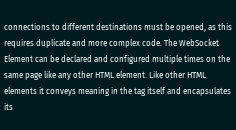connections to different destinations must be opened, as this requires duplicate and more complex code. The WebSocket Element can be declared and configured multiple times on the same page like any other HTML element. Like other HTML elements it conveys meaning in the tag itself and encapsulates its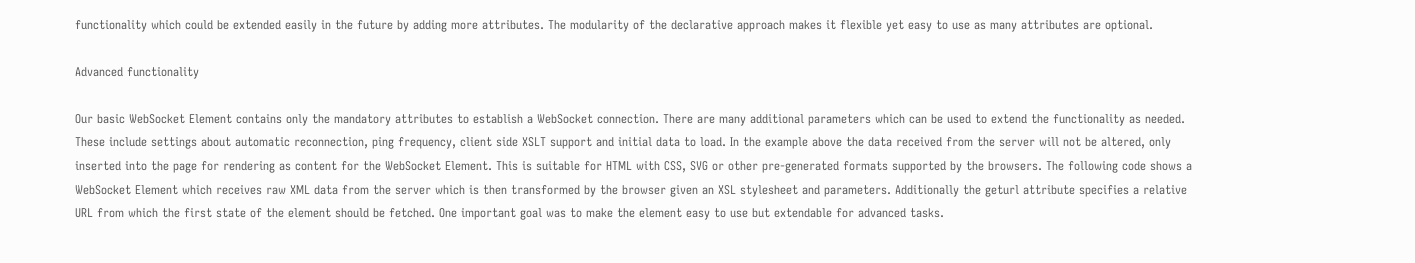functionality which could be extended easily in the future by adding more attributes. The modularity of the declarative approach makes it flexible yet easy to use as many attributes are optional.

Advanced functionality

Our basic WebSocket Element contains only the mandatory attributes to establish a WebSocket connection. There are many additional parameters which can be used to extend the functionality as needed. These include settings about automatic reconnection, ping frequency, client side XSLT support and initial data to load. In the example above the data received from the server will not be altered, only inserted into the page for rendering as content for the WebSocket Element. This is suitable for HTML with CSS, SVG or other pre-generated formats supported by the browsers. The following code shows a WebSocket Element which receives raw XML data from the server which is then transformed by the browser given an XSL stylesheet and parameters. Additionally the geturl attribute specifies a relative URL from which the first state of the element should be fetched. One important goal was to make the element easy to use but extendable for advanced tasks.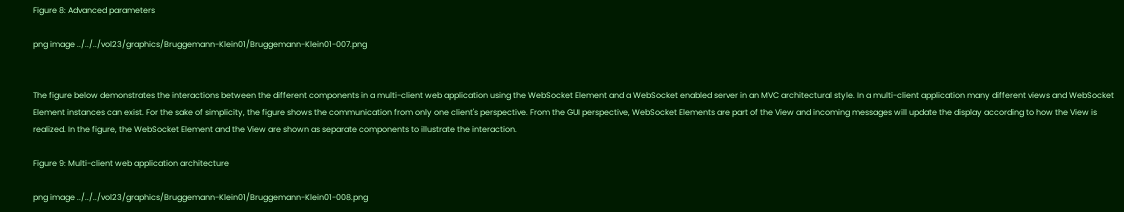Figure 8: Advanced parameters

png image ../../../vol23/graphics/Bruggemann-Klein01/Bruggemann-Klein01-007.png


The figure below demonstrates the interactions between the different components in a multi-client web application using the WebSocket Element and a WebSocket enabled server in an MVC architectural style. In a multi-client application many different views and WebSocket Element instances can exist. For the sake of simplicity, the figure shows the communication from only one client's perspective. From the GUI perspective, WebSocket Elements are part of the View and incoming messages will update the display according to how the View is realized. In the figure, the WebSocket Element and the View are shown as separate components to illustrate the interaction.

Figure 9: Multi-client web application architecture

png image ../../../vol23/graphics/Bruggemann-Klein01/Bruggemann-Klein01-008.png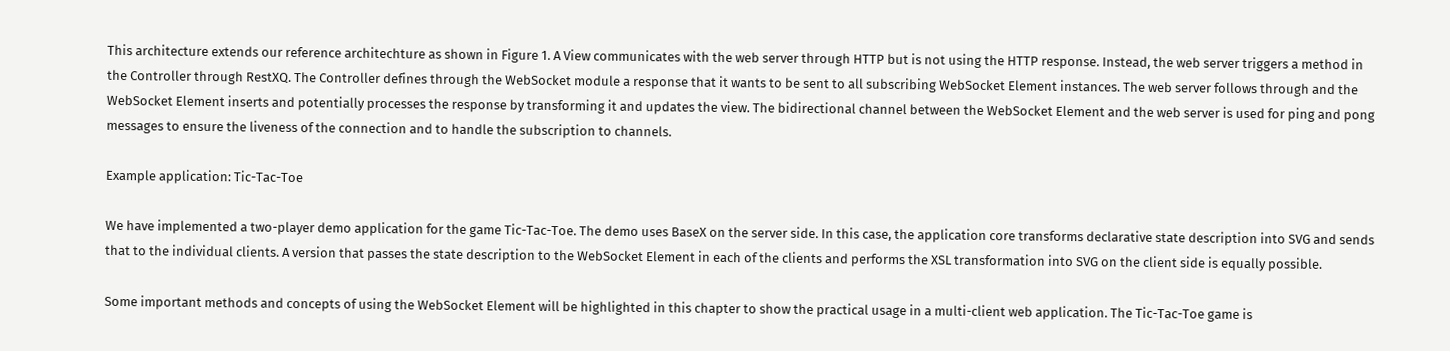This architecture extends our reference architechture as shown in Figure 1. A View communicates with the web server through HTTP but is not using the HTTP response. Instead, the web server triggers a method in the Controller through RestXQ. The Controller defines through the WebSocket module a response that it wants to be sent to all subscribing WebSocket Element instances. The web server follows through and the WebSocket Element inserts and potentially processes the response by transforming it and updates the view. The bidirectional channel between the WebSocket Element and the web server is used for ping and pong messages to ensure the liveness of the connection and to handle the subscription to channels.

Example application: Tic-Tac-Toe

We have implemented a two-player demo application for the game Tic-Tac-Toe. The demo uses BaseX on the server side. In this case, the application core transforms declarative state description into SVG and sends that to the individual clients. A version that passes the state description to the WebSocket Element in each of the clients and performs the XSL transformation into SVG on the client side is equally possible.

Some important methods and concepts of using the WebSocket Element will be highlighted in this chapter to show the practical usage in a multi-client web application. The Tic-Tac-Toe game is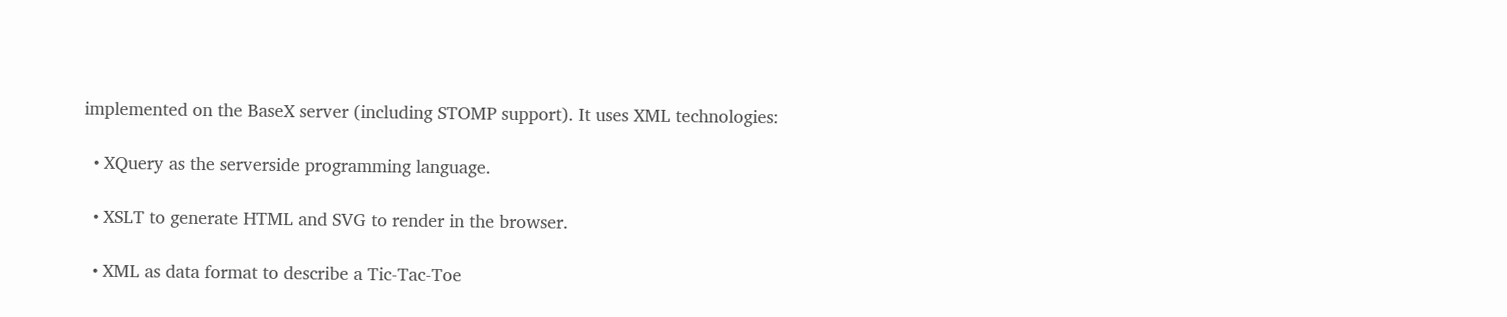implemented on the BaseX server (including STOMP support). It uses XML technologies:

  • XQuery as the serverside programming language.

  • XSLT to generate HTML and SVG to render in the browser.

  • XML as data format to describe a Tic-Tac-Toe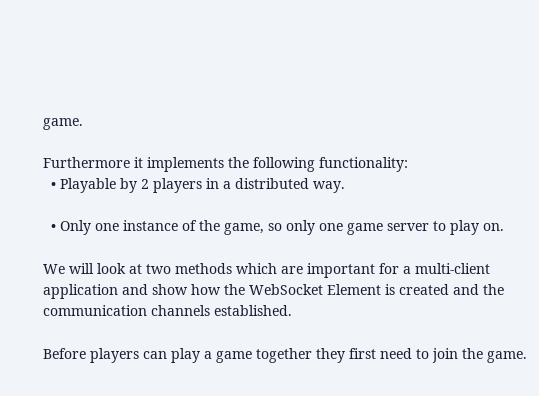game.

Furthermore it implements the following functionality:
  • Playable by 2 players in a distributed way.

  • Only one instance of the game, so only one game server to play on.

We will look at two methods which are important for a multi-client application and show how the WebSocket Element is created and the communication channels established.

Before players can play a game together they first need to join the game.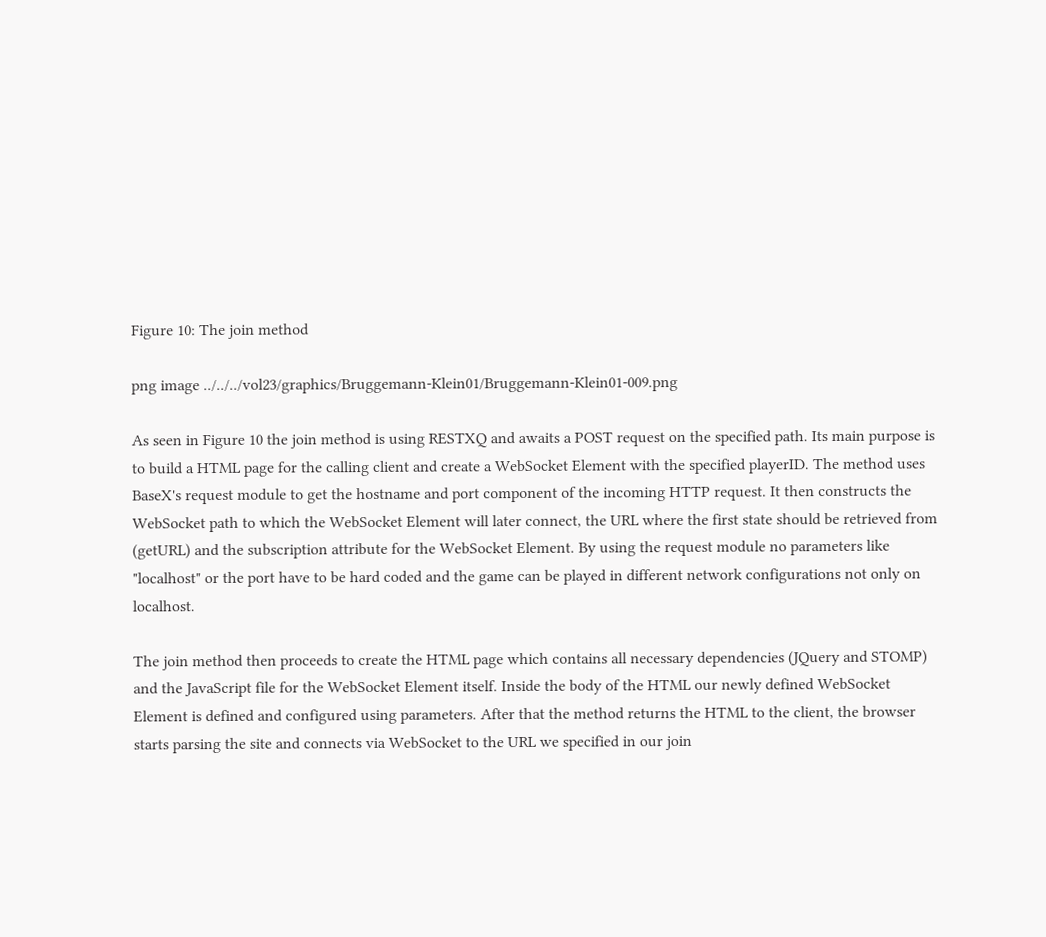Figure 10: The join method

png image ../../../vol23/graphics/Bruggemann-Klein01/Bruggemann-Klein01-009.png

As seen in Figure 10 the join method is using RESTXQ and awaits a POST request on the specified path. Its main purpose is to build a HTML page for the calling client and create a WebSocket Element with the specified playerID. The method uses BaseX's request module to get the hostname and port component of the incoming HTTP request. It then constructs the WebSocket path to which the WebSocket Element will later connect, the URL where the first state should be retrieved from (getURL) and the subscription attribute for the WebSocket Element. By using the request module no parameters like "localhost" or the port have to be hard coded and the game can be played in different network configurations not only on localhost.

The join method then proceeds to create the HTML page which contains all necessary dependencies (JQuery and STOMP) and the JavaScript file for the WebSocket Element itself. Inside the body of the HTML our newly defined WebSocket Element is defined and configured using parameters. After that the method returns the HTML to the client, the browser starts parsing the site and connects via WebSocket to the URL we specified in our join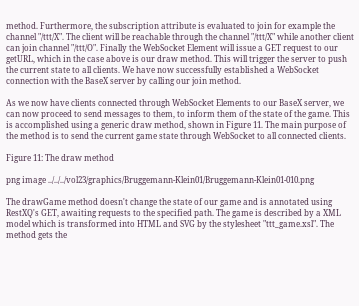method. Furthermore, the subscription attribute is evaluated to join for example the channel "/ttt/X". The client will be reachable through the channel "/ttt/X" while another client can join channel "/ttt/O". Finally the WebSocket Element will issue a GET request to our getURL, which in the case above is our draw method. This will trigger the server to push the current state to all clients. We have now successfully established a WebSocket connection with the BaseX server by calling our join method.

As we now have clients connected through WebSocket Elements to our BaseX server, we can now proceed to send messages to them, to inform them of the state of the game. This is accomplished using a generic draw method, shown in Figure 11. The main purpose of the method is to send the current game state through WebSocket to all connected clients.

Figure 11: The draw method

png image ../../../vol23/graphics/Bruggemann-Klein01/Bruggemann-Klein01-010.png

The drawGame method doesn't change the state of our game and is annotated using RestXQ's GET, awaiting requests to the specified path. The game is described by a XML model which is transformed into HTML and SVG by the stylesheet "ttt_game.xsl". The method gets the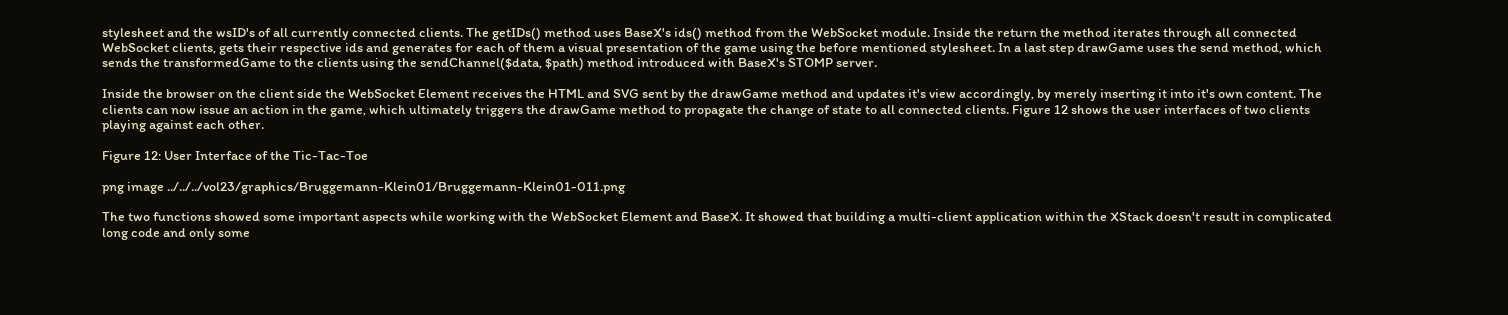stylesheet and the wsID's of all currently connected clients. The getIDs() method uses BaseX's ids() method from the WebSocket module. Inside the return the method iterates through all connected WebSocket clients, gets their respective ids and generates for each of them a visual presentation of the game using the before mentioned stylesheet. In a last step drawGame uses the send method, which sends the transformedGame to the clients using the sendChannel($data, $path) method introduced with BaseX's STOMP server.

Inside the browser on the client side the WebSocket Element receives the HTML and SVG sent by the drawGame method and updates it's view accordingly, by merely inserting it into it's own content. The clients can now issue an action in the game, which ultimately triggers the drawGame method to propagate the change of state to all connected clients. Figure 12 shows the user interfaces of two clients playing against each other.

Figure 12: User Interface of the Tic-Tac-Toe

png image ../../../vol23/graphics/Bruggemann-Klein01/Bruggemann-Klein01-011.png

The two functions showed some important aspects while working with the WebSocket Element and BaseX. It showed that building a multi-client application within the XStack doesn't result in complicated long code and only some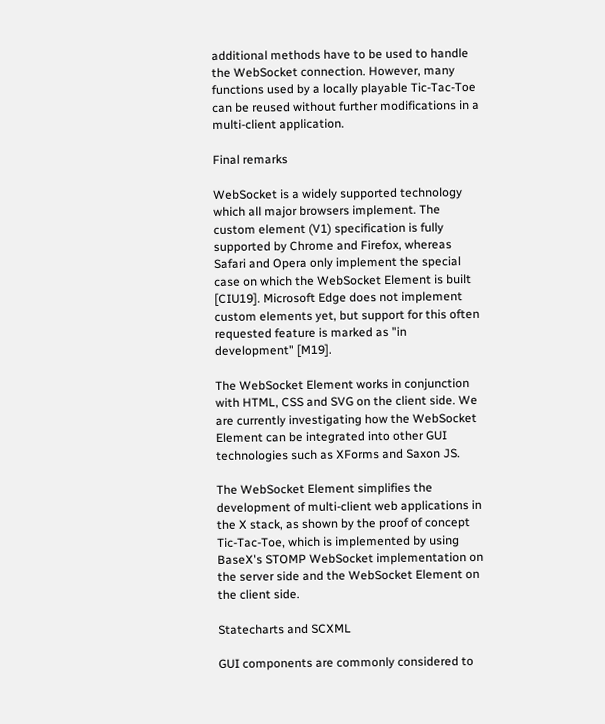additional methods have to be used to handle the WebSocket connection. However, many functions used by a locally playable Tic-Tac-Toe can be reused without further modifications in a multi-client application.

Final remarks

WebSocket is a widely supported technology which all major browsers implement. The custom element (V1) specification is fully supported by Chrome and Firefox, whereas Safari and Opera only implement the special case on which the WebSocket Element is built [CIU19]. Microsoft Edge does not implement custom elements yet, but support for this often requested feature is marked as "in development" [M19].

The WebSocket Element works in conjunction with HTML, CSS and SVG on the client side. We are currently investigating how the WebSocket Element can be integrated into other GUI technologies such as XForms and Saxon JS.

The WebSocket Element simplifies the development of multi-client web applications in the X stack, as shown by the proof of concept Tic-Tac-Toe, which is implemented by using BaseX's STOMP WebSocket implementation on the server side and the WebSocket Element on the client side.

Statecharts and SCXML

GUI components are commonly considered to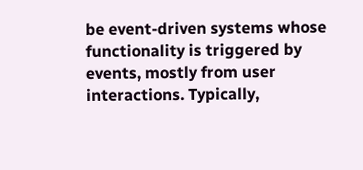be event-driven systems whose functionality is triggered by events, mostly from user interactions. Typically,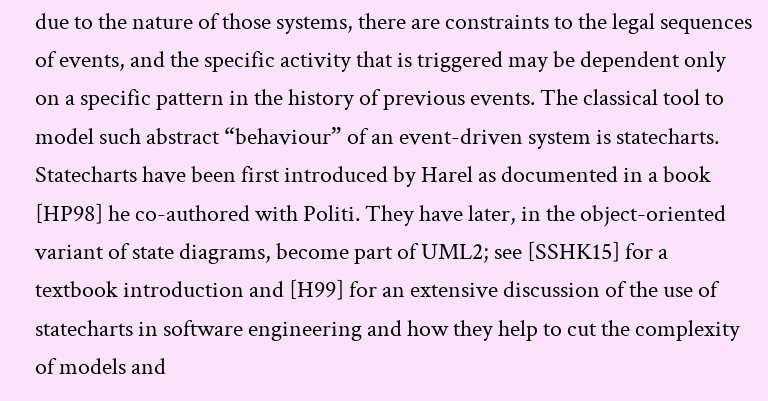due to the nature of those systems, there are constraints to the legal sequences of events, and the specific activity that is triggered may be dependent only on a specific pattern in the history of previous events. The classical tool to model such abstract “behaviour” of an event-driven system is statecharts. Statecharts have been first introduced by Harel as documented in a book [HP98] he co-authored with Politi. They have later, in the object-oriented variant of state diagrams, become part of UML2; see [SSHK15] for a textbook introduction and [H99] for an extensive discussion of the use of statecharts in software engineering and how they help to cut the complexity of models and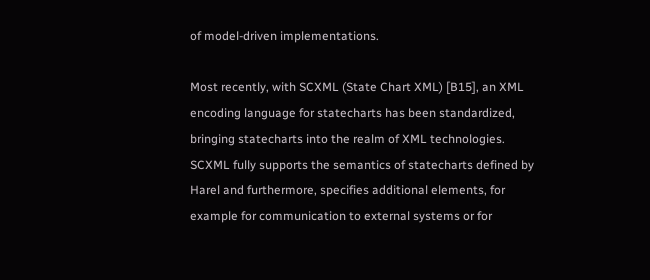of model-driven implementations.

Most recently, with SCXML (State Chart XML) [B15], an XML encoding language for statecharts has been standardized, bringing statecharts into the realm of XML technologies. SCXML fully supports the semantics of statecharts defined by Harel and furthermore, specifies additional elements, for example for communication to external systems or for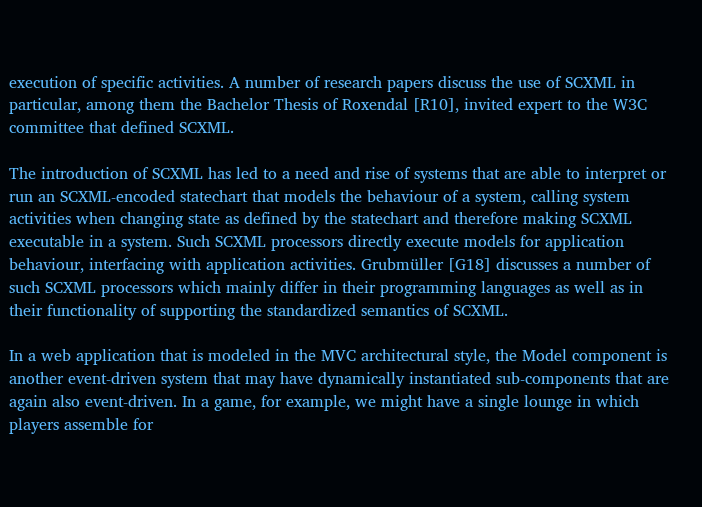execution of specific activities. A number of research papers discuss the use of SCXML in particular, among them the Bachelor Thesis of Roxendal [R10], invited expert to the W3C committee that defined SCXML.

The introduction of SCXML has led to a need and rise of systems that are able to interpret or run an SCXML-encoded statechart that models the behaviour of a system, calling system activities when changing state as defined by the statechart and therefore making SCXML executable in a system. Such SCXML processors directly execute models for application behaviour, interfacing with application activities. Grubmüller [G18] discusses a number of such SCXML processors which mainly differ in their programming languages as well as in their functionality of supporting the standardized semantics of SCXML.

In a web application that is modeled in the MVC architectural style, the Model component is another event-driven system that may have dynamically instantiated sub-components that are again also event-driven. In a game, for example, we might have a single lounge in which players assemble for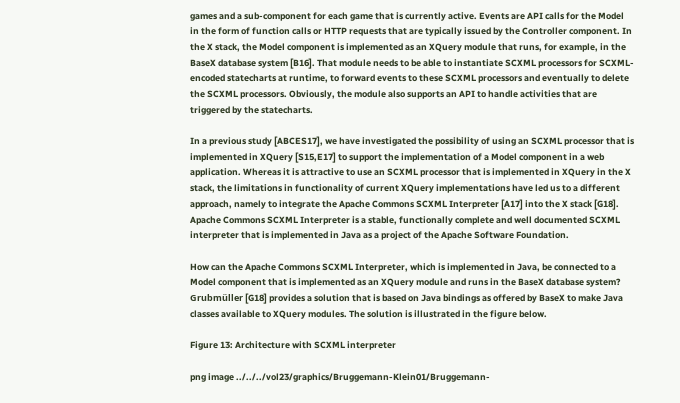games and a sub-component for each game that is currently active. Events are API calls for the Model in the form of function calls or HTTP requests that are typically issued by the Controller component. In the X stack, the Model component is implemented as an XQuery module that runs, for example, in the BaseX database system [B16]. That module needs to be able to instantiate SCXML processors for SCXML-encoded statecharts at runtime, to forward events to these SCXML processors and eventually to delete the SCXML processors. Obviously, the module also supports an API to handle activities that are triggered by the statecharts.

In a previous study [ABCES17], we have investigated the possibility of using an SCXML processor that is implemented in XQuery [S15,E17] to support the implementation of a Model component in a web application. Whereas it is attractive to use an SCXML processor that is implemented in XQuery in the X stack, the limitations in functionality of current XQuery implementations have led us to a different approach, namely to integrate the Apache Commons SCXML Interpreter [A17] into the X stack [G18]. Apache Commons SCXML Interpreter is a stable, functionally complete and well documented SCXML interpreter that is implemented in Java as a project of the Apache Software Foundation.

How can the Apache Commons SCXML Interpreter, which is implemented in Java, be connected to a Model component that is implemented as an XQuery module and runs in the BaseX database system? Grubmüller [G18] provides a solution that is based on Java bindings as offered by BaseX to make Java classes available to XQuery modules. The solution is illustrated in the figure below.

Figure 13: Architecture with SCXML interpreter

png image ../../../vol23/graphics/Bruggemann-Klein01/Bruggemann-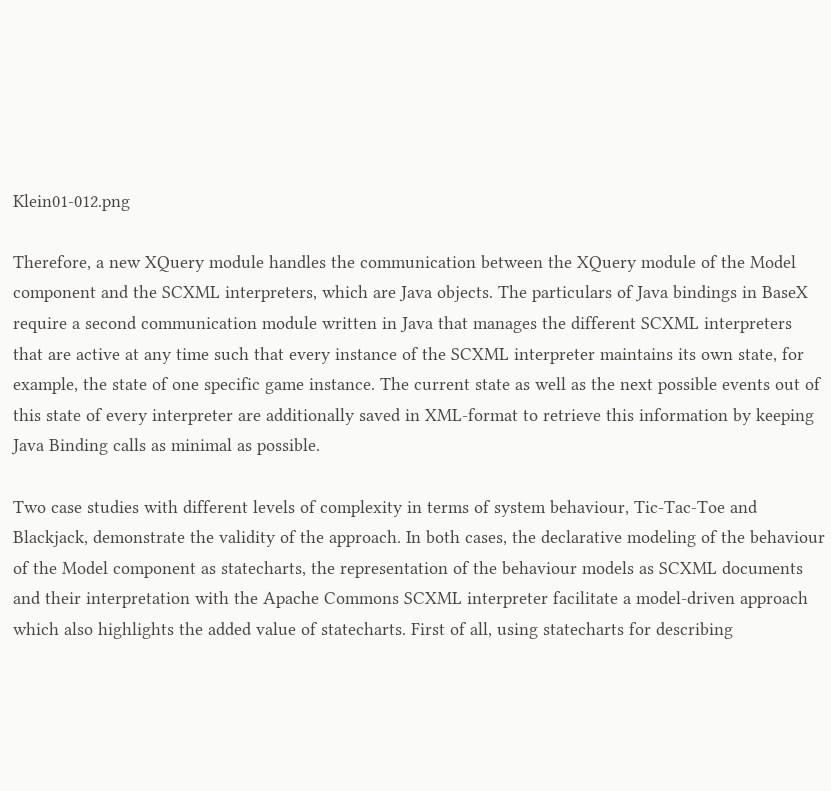Klein01-012.png

Therefore, a new XQuery module handles the communication between the XQuery module of the Model component and the SCXML interpreters, which are Java objects. The particulars of Java bindings in BaseX require a second communication module written in Java that manages the different SCXML interpreters that are active at any time such that every instance of the SCXML interpreter maintains its own state, for example, the state of one specific game instance. The current state as well as the next possible events out of this state of every interpreter are additionally saved in XML-format to retrieve this information by keeping Java Binding calls as minimal as possible.

Two case studies with different levels of complexity in terms of system behaviour, Tic-Tac-Toe and Blackjack, demonstrate the validity of the approach. In both cases, the declarative modeling of the behaviour of the Model component as statecharts, the representation of the behaviour models as SCXML documents and their interpretation with the Apache Commons SCXML interpreter facilitate a model-driven approach which also highlights the added value of statecharts. First of all, using statecharts for describing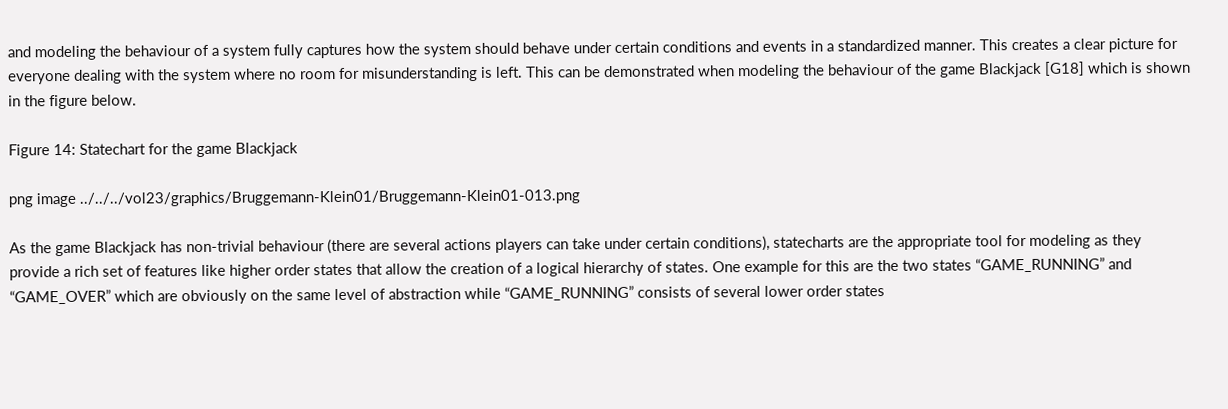and modeling the behaviour of a system fully captures how the system should behave under certain conditions and events in a standardized manner. This creates a clear picture for everyone dealing with the system where no room for misunderstanding is left. This can be demonstrated when modeling the behaviour of the game Blackjack [G18] which is shown in the figure below.

Figure 14: Statechart for the game Blackjack

png image ../../../vol23/graphics/Bruggemann-Klein01/Bruggemann-Klein01-013.png

As the game Blackjack has non-trivial behaviour (there are several actions players can take under certain conditions), statecharts are the appropriate tool for modeling as they provide a rich set of features like higher order states that allow the creation of a logical hierarchy of states. One example for this are the two states “GAME_RUNNING” and “GAME_OVER” which are obviously on the same level of abstraction while “GAME_RUNNING” consists of several lower order states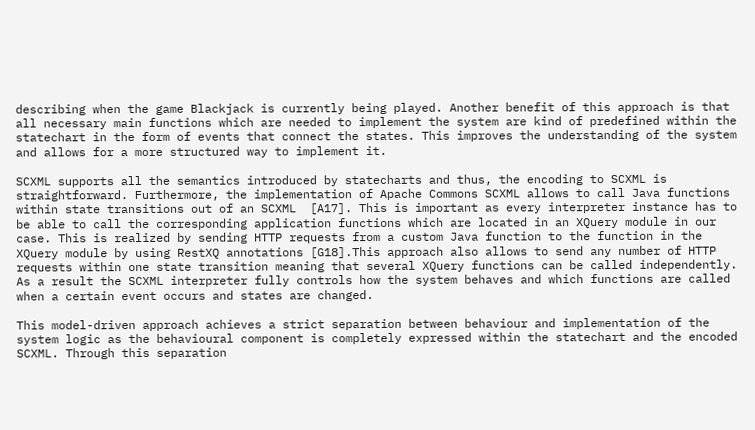describing when the game Blackjack is currently being played. Another benefit of this approach is that all necessary main functions which are needed to implement the system are kind of predefined within the statechart in the form of events that connect the states. This improves the understanding of the system and allows for a more structured way to implement it.

SCXML supports all the semantics introduced by statecharts and thus, the encoding to SCXML is straightforward. Furthermore, the implementation of Apache Commons SCXML allows to call Java functions within state transitions out of an SCXML  [A17]. This is important as every interpreter instance has to be able to call the corresponding application functions which are located in an XQuery module in our case. This is realized by sending HTTP requests from a custom Java function to the function in the XQuery module by using RestXQ annotations [G18].This approach also allows to send any number of HTTP requests within one state transition meaning that several XQuery functions can be called independently. As a result the SCXML interpreter fully controls how the system behaves and which functions are called when a certain event occurs and states are changed.

This model-driven approach achieves a strict separation between behaviour and implementation of the system logic as the behavioural component is completely expressed within the statechart and the encoded SCXML. Through this separation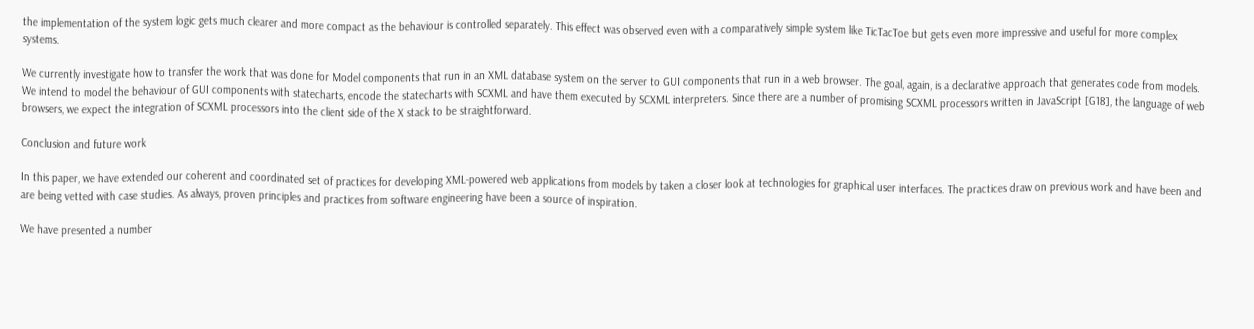the implementation of the system logic gets much clearer and more compact as the behaviour is controlled separately. This effect was observed even with a comparatively simple system like TicTacToe but gets even more impressive and useful for more complex systems.

We currently investigate how to transfer the work that was done for Model components that run in an XML database system on the server to GUI components that run in a web browser. The goal, again, is a declarative approach that generates code from models. We intend to model the behaviour of GUI components with statecharts, encode the statecharts with SCXML and have them executed by SCXML interpreters. Since there are a number of promising SCXML processors written in JavaScript [G18], the language of web browsers, we expect the integration of SCXML processors into the client side of the X stack to be straightforward.

Conclusion and future work

In this paper, we have extended our coherent and coordinated set of practices for developing XML-powered web applications from models by taken a closer look at technologies for graphical user interfaces. The practices draw on previous work and have been and are being vetted with case studies. As always, proven principles and practices from software engineering have been a source of inspiration.

We have presented a number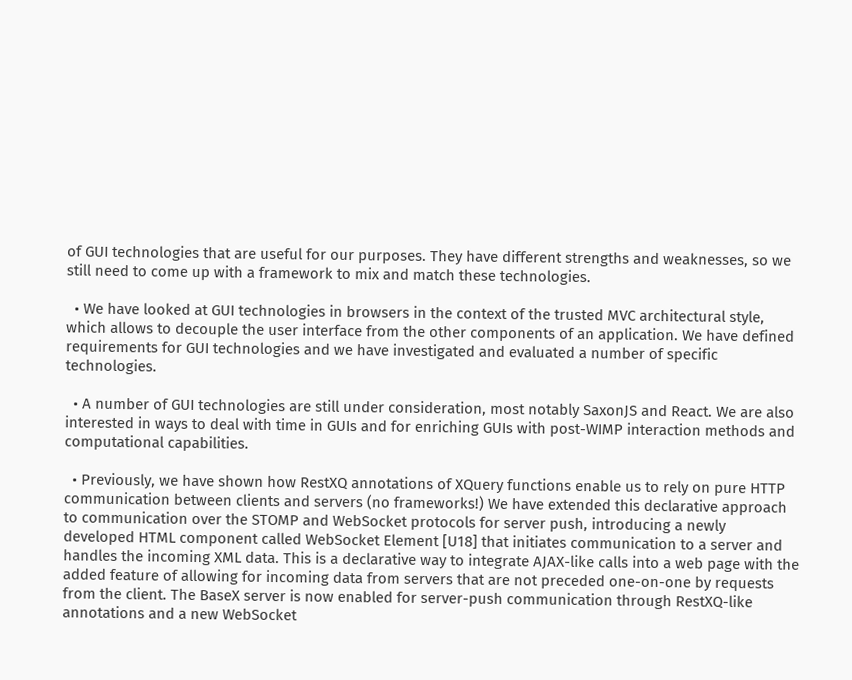of GUI technologies that are useful for our purposes. They have different strengths and weaknesses, so we still need to come up with a framework to mix and match these technologies.

  • We have looked at GUI technologies in browsers in the context of the trusted MVC architectural style, which allows to decouple the user interface from the other components of an application. We have defined requirements for GUI technologies and we have investigated and evaluated a number of specific technologies.

  • A number of GUI technologies are still under consideration, most notably SaxonJS and React. We are also interested in ways to deal with time in GUIs and for enriching GUIs with post-WIMP interaction methods and computational capabilities.

  • Previously, we have shown how RestXQ annotations of XQuery functions enable us to rely on pure HTTP communication between clients and servers (no frameworks!) We have extended this declarative approach to communication over the STOMP and WebSocket protocols for server push, introducing a newly developed HTML component called WebSocket Element [U18] that initiates communication to a server and handles the incoming XML data. This is a declarative way to integrate AJAX-like calls into a web page with the added feature of allowing for incoming data from servers that are not preceded one-on-one by requests from the client. The BaseX server is now enabled for server-push communication through RestXQ-like annotations and a new WebSocket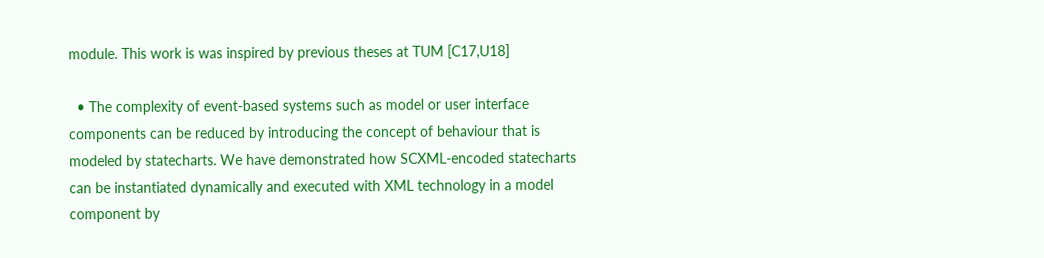module. This work is was inspired by previous theses at TUM [C17,U18]

  • The complexity of event-based systems such as model or user interface components can be reduced by introducing the concept of behaviour that is modeled by statecharts. We have demonstrated how SCXML-encoded statecharts can be instantiated dynamically and executed with XML technology in a model component by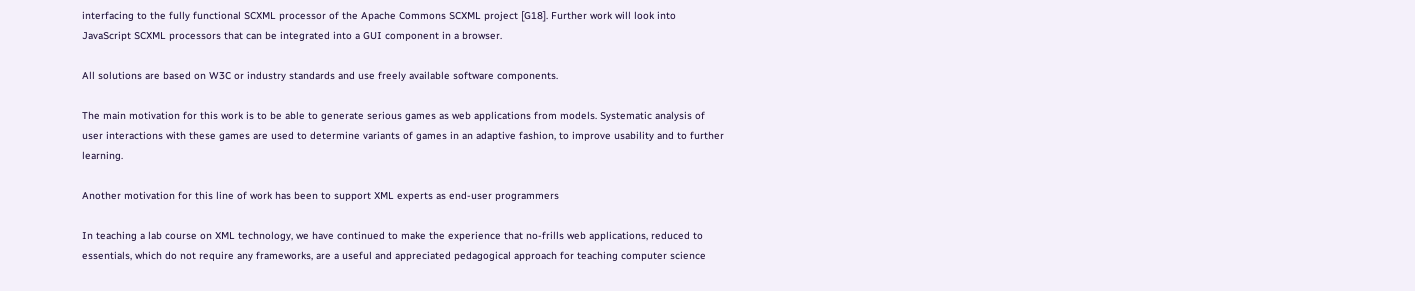interfacing to the fully functional SCXML processor of the Apache Commons SCXML project [G18]. Further work will look into JavaScript SCXML processors that can be integrated into a GUI component in a browser.

All solutions are based on W3C or industry standards and use freely available software components.

The main motivation for this work is to be able to generate serious games as web applications from models. Systematic analysis of user interactions with these games are used to determine variants of games in an adaptive fashion, to improve usability and to further learning.

Another motivation for this line of work has been to support XML experts as end-user programmers

In teaching a lab course on XML technology, we have continued to make the experience that no-frills web applications, reduced to essentials, which do not require any frameworks, are a useful and appreciated pedagogical approach for teaching computer science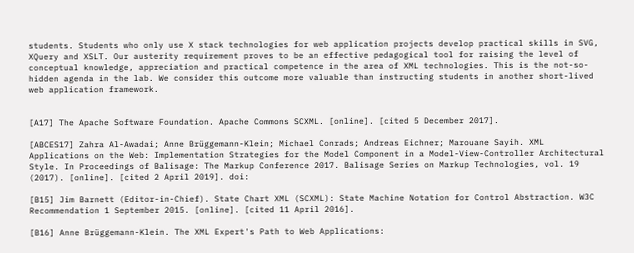students. Students who only use X stack technologies for web application projects develop practical skills in SVG, XQuery and XSLT. Our austerity requirement proves to be an effective pedagogical tool for raising the level of conceptual knowledge, appreciation and practical competence in the area of XML technologies. This is the not-so-hidden agenda in the lab. We consider this outcome more valuable than instructing students in another short-lived web application framework.


[A17] The Apache Software Foundation. Apache Commons SCXML. [online]. [cited 5 December 2017].

[ABCES17] Zahra Al-Awadai; Anne Brüggemann-Klein; Michael Conrads; Andreas Eichner; Marouane Sayih. XML Applications on the Web: Implementation Strategies for the Model Component in a Model-View-Controller Architectural Style. In Proceedings of Balisage: The Markup Conference 2017. Balisage Series on Markup Technologies, vol. 19 (2017). [online]. [cited 2 April 2019]. doi:

[B15] Jim Barnett (Editor-in-Chief). State Chart XML (SCXML): State Machine Notation for Control Abstraction. W3C Recommendation 1 September 2015. [online]. [cited 11 April 2016].

[B16] Anne Brüggemann-Klein. The XML Expert's Path to Web Applications: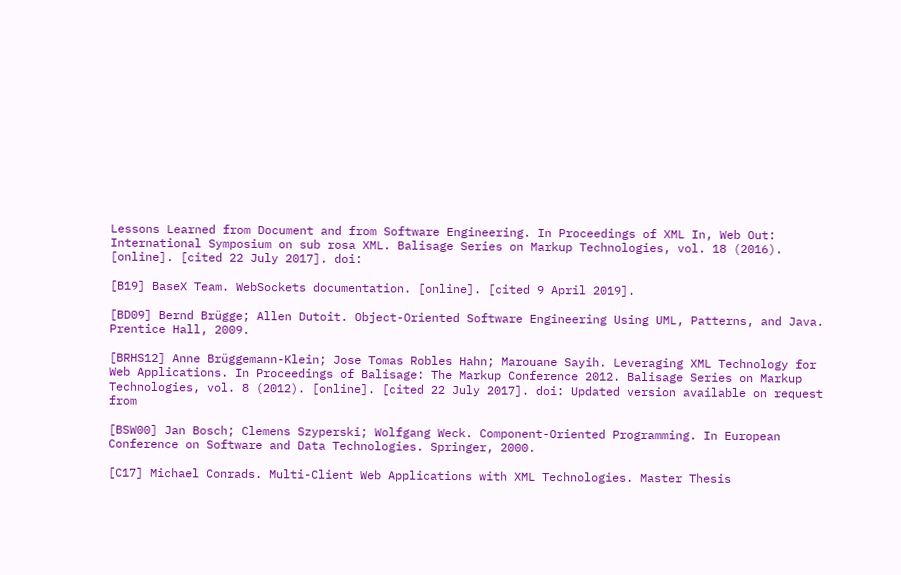Lessons Learned from Document and from Software Engineering. In Proceedings of XML In, Web Out: International Symposium on sub rosa XML. Balisage Series on Markup Technologies, vol. 18 (2016). [online]. [cited 22 July 2017]. doi:

[B19] BaseX Team. WebSockets documentation. [online]. [cited 9 April 2019].

[BD09] Bernd Brügge; Allen Dutoit. Object-Oriented Software Engineering Using UML, Patterns, and Java. Prentice Hall, 2009.

[BRHS12] Anne Brüggemann-Klein; Jose Tomas Robles Hahn; Marouane Sayih. Leveraging XML Technology for Web Applications. In Proceedings of Balisage: The Markup Conference 2012. Balisage Series on Markup Technologies, vol. 8 (2012). [online]. [cited 22 July 2017]. doi: Updated version available on request from

[BSW00] Jan Bosch; Clemens Szyperski; Wolfgang Weck. Component-Oriented Programming. In European Conference on Software and Data Technologies. Springer, 2000.

[C17] Michael Conrads. Multi-Client Web Applications with XML Technologies. Master Thesis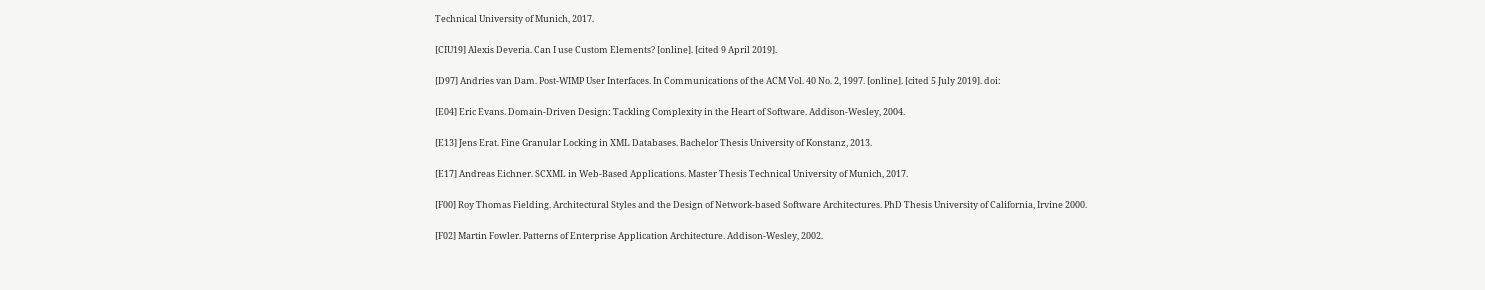Technical University of Munich, 2017.

[CIU19] Alexis Deveria. Can I use Custom Elements? [online]. [cited 9 April 2019].

[D97] Andries van Dam. Post-WIMP User Interfaces. In Communications of the ACM Vol. 40 No. 2, 1997. [online]. [cited 5 July 2019]. doi:

[E04] Eric Evans. Domain-Driven Design: Tackling Complexity in the Heart of Software. Addison-Wesley, 2004.

[E13] Jens Erat. Fine Granular Locking in XML Databases. Bachelor Thesis University of Konstanz, 2013.

[E17] Andreas Eichner. SCXML in Web-Based Applications. Master Thesis Technical University of Munich, 2017.

[F00] Roy Thomas Fielding. Architectural Styles and the Design of Network-based Software Architectures. PhD Thesis University of California, Irvine 2000.

[F02] Martin Fowler. Patterns of Enterprise Application Architecture. Addison-Wesley, 2002.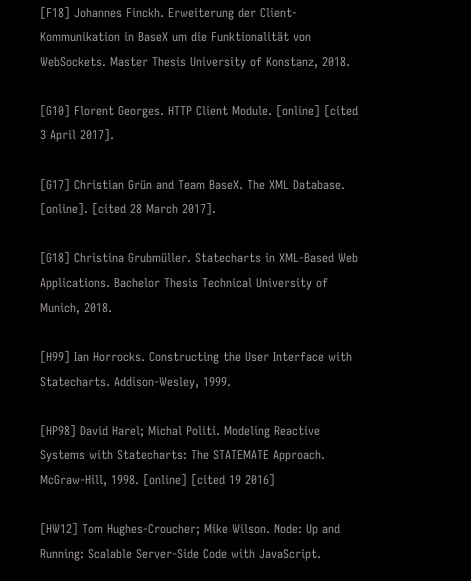[F18] Johannes Finckh. Erweiterung der Client-Kommunikation in BaseX um die Funktionalität von WebSockets. Master Thesis University of Konstanz, 2018.

[G10] Florent Georges. HTTP Client Module. [online] [cited 3 April 2017].

[G17] Christian Grün and Team BaseX. The XML Database. [online]. [cited 28 March 2017].

[G18] Christina Grubmüller. Statecharts in XML-Based Web Applications. Bachelor Thesis Technical University of Munich, 2018.

[H99] Ian Horrocks. Constructing the User Interface with Statecharts. Addison-Wesley, 1999.

[HP98] David Harel; Michal Politi. Modeling Reactive Systems with Statecharts: The STATEMATE Approach. McGraw-Hill, 1998. [online] [cited 19 2016]

[HW12] Tom Hughes-Croucher; Mike Wilson. Node: Up and Running: Scalable Server-Side Code with JavaScript.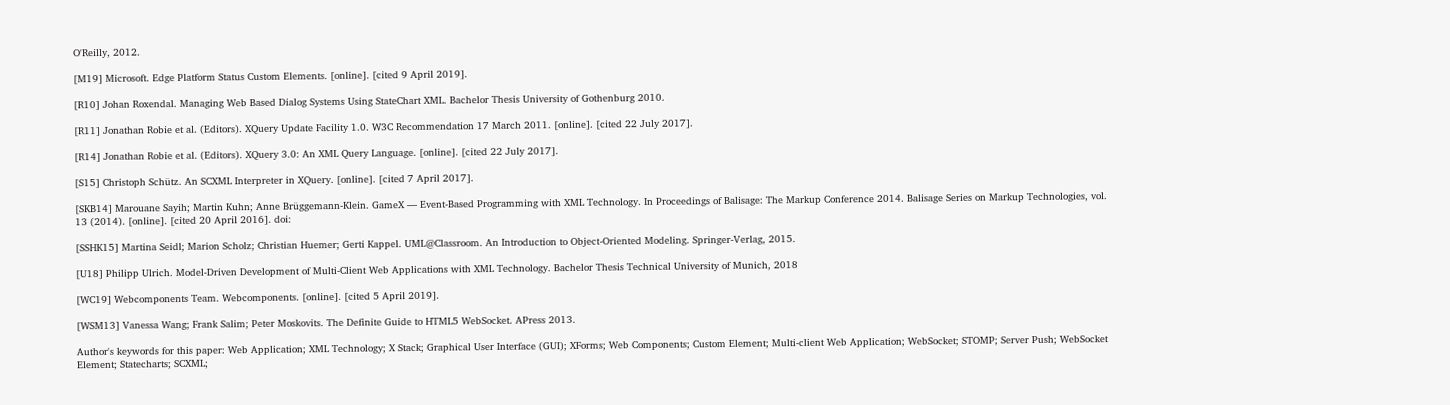O'Reilly, 2012.

[M19] Microsoft. Edge Platform Status Custom Elements. [online]. [cited 9 April 2019].

[R10] Johan Roxendal. Managing Web Based Dialog Systems Using StateChart XML. Bachelor Thesis University of Gothenburg 2010.

[R11] Jonathan Robie et al. (Editors). XQuery Update Facility 1.0. W3C Recommendation 17 March 2011. [online]. [cited 22 July 2017].

[R14] Jonathan Robie et al. (Editors). XQuery 3.0: An XML Query Language. [online]. [cited 22 July 2017].

[S15] Christoph Schütz. An SCXML Interpreter in XQuery. [online]. [cited 7 April 2017].

[SKB14] Marouane Sayih; Martin Kuhn; Anne Brüggemann-Klein. GameX — Event-Based Programming with XML Technology. In Proceedings of Balisage: The Markup Conference 2014. Balisage Series on Markup Technologies, vol. 13 (2014). [online]. [cited 20 April 2016]. doi:

[SSHK15] Martina Seidl; Marion Scholz; Christian Huemer; Gerti Kappel. UML@Classroom. An Introduction to Object-Oriented Modeling. Springer-Verlag, 2015.

[U18] Philipp Ulrich. Model-Driven Development of Multi-Client Web Applications with XML Technology. Bachelor Thesis Technical University of Munich, 2018

[WC19] Webcomponents Team. Webcomponents. [online]. [cited 5 April 2019].

[WSM13] Vanessa Wang; Frank Salim; Peter Moskovits. The Definite Guide to HTML5 WebSocket. APress 2013.

Author's keywords for this paper: Web Application; XML Technology; X Stack; Graphical User Interface (GUI); XForms; Web Components; Custom Element; Multi-client Web Application; WebSocket; STOMP; Server Push; WebSocket Element; Statecharts; SCXML;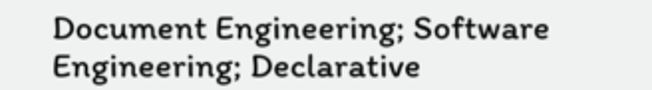Document Engineering; Software Engineering; Declarative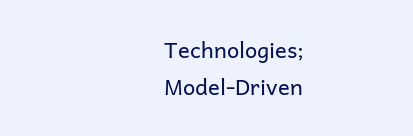Technologies; Model-Driven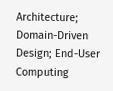Architecture; Domain-Driven Design; End-User Computing